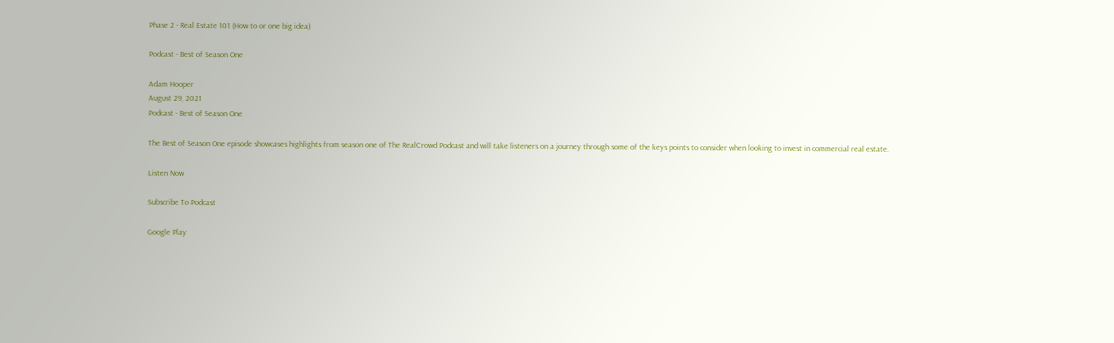Phase 2 - Real Estate 101 (How to or one big idea)

Podcast - Best of Season One

Adam Hooper
August 29, 2021
Podcast - Best of Season One

The Best of Season One episode showcases highlights from season one of The RealCrowd Podcast and will take listeners on a journey through some of the keys points to consider when looking to invest in commercial real estate.

Listen Now

Subscribe To Podcast

Google Play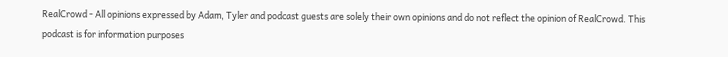RealCrowd - All opinions expressed by Adam, Tyler and podcast guests are solely their own opinions and do not reflect the opinion of RealCrowd. This podcast is for information purposes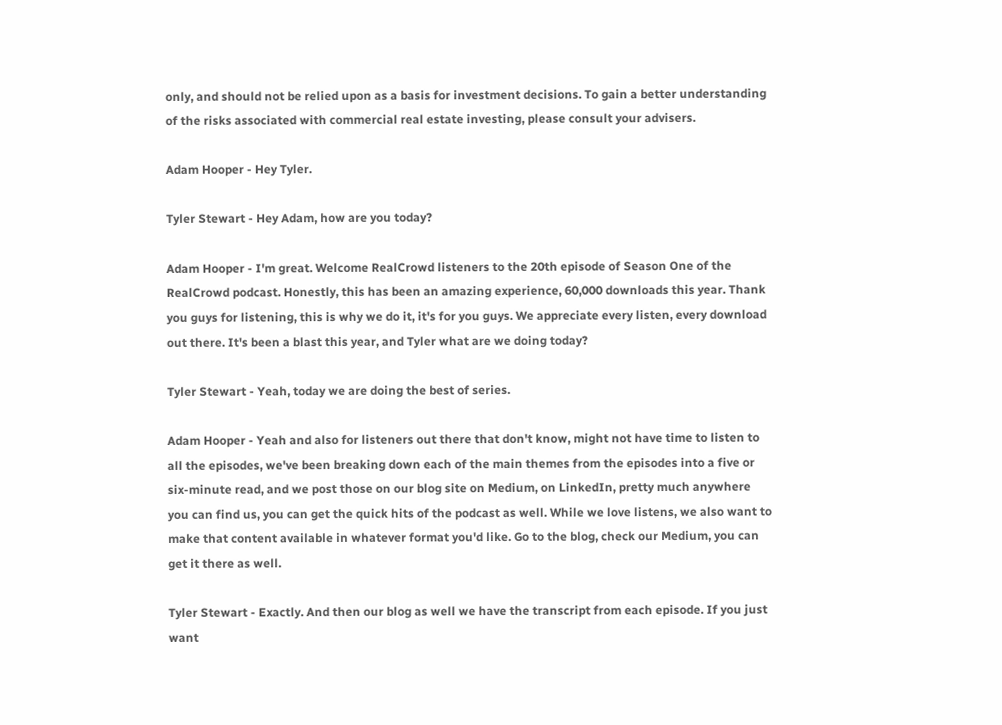only, and should not be relied upon as a basis for investment decisions. To gain a better understanding of the risks associated with commercial real estate investing, please consult your advisers.

Adam Hooper - Hey Tyler.

Tyler Stewart - Hey Adam, how are you today?

Adam Hooper - I'm great. Welcome RealCrowd listeners to the 20th episode of Season One of the RealCrowd podcast. Honestly, this has been an amazing experience, 60,000 downloads this year. Thank you guys for listening, this is why we do it, it's for you guys. We appreciate every listen, every download out there. It's been a blast this year, and Tyler what are we doing today?

Tyler Stewart - Yeah, today we are doing the best of series.

Adam Hooper - Yeah and also for listeners out there that don't know, might not have time to listen to all the episodes, we've been breaking down each of the main themes from the episodes into a five or six-minute read, and we post those on our blog site on Medium, on LinkedIn, pretty much anywhere you can find us, you can get the quick hits of the podcast as well. While we love listens, we also want to make that content available in whatever format you'd like. Go to the blog, check our Medium, you can get it there as well.

Tyler Stewart - Exactly. And then our blog as well we have the transcript from each episode. If you just want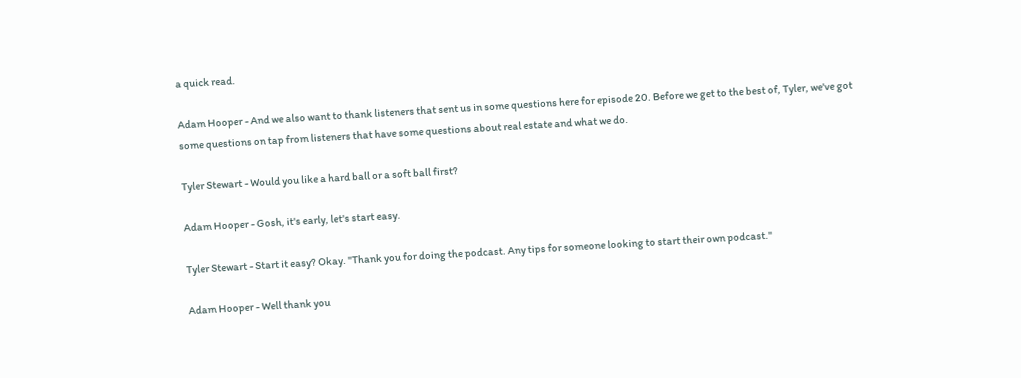a quick read.

Adam Hooper - And we also want to thank listeners that sent us in some questions here for episode 20. Before we get to the best of, Tyler, we've got some questions on tap from listeners that have some questions about real estate and what we do.

Tyler Stewart - Would you like a hard ball or a soft ball first?

Adam Hooper - Gosh, it's early, let's start easy.

Tyler Stewart - Start it easy? Okay. "Thank you for doing the podcast. Any tips for someone looking to start their own podcast."

Adam Hooper - Well thank you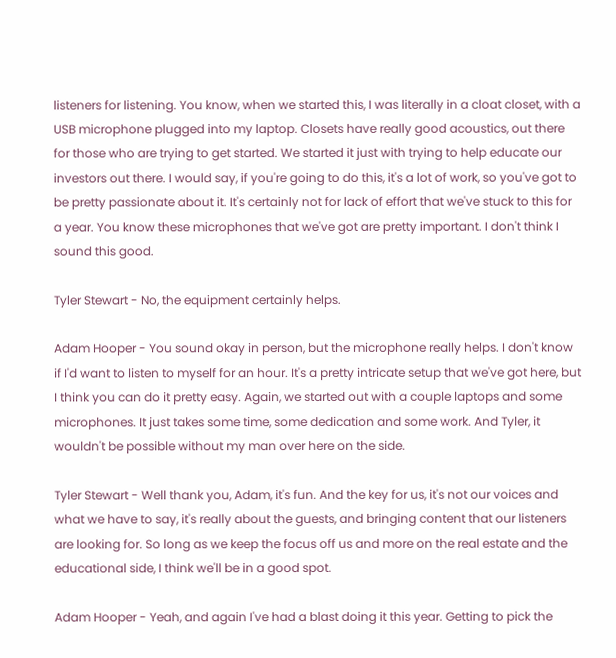listeners for listening. You know, when we started this, I was literally in a cloat closet, with a USB microphone plugged into my laptop. Closets have really good acoustics, out there for those who are trying to get started. We started it just with trying to help educate our investors out there. I would say, if you're going to do this, it's a lot of work, so you've got to be pretty passionate about it. It's certainly not for lack of effort that we've stuck to this for a year. You know these microphones that we've got are pretty important. I don't think I sound this good.

Tyler Stewart - No, the equipment certainly helps.

Adam Hooper - You sound okay in person, but the microphone really helps. I don't know if I'd want to listen to myself for an hour. It's a pretty intricate setup that we've got here, but I think you can do it pretty easy. Again, we started out with a couple laptops and some microphones. It just takes some time, some dedication and some work. And Tyler, it wouldn't be possible without my man over here on the side.

Tyler Stewart - Well thank you, Adam, it's fun. And the key for us, it's not our voices and what we have to say, it's really about the guests, and bringing content that our listeners are looking for. So long as we keep the focus off us and more on the real estate and the educational side, I think we'll be in a good spot.

Adam Hooper - Yeah, and again I've had a blast doing it this year. Getting to pick the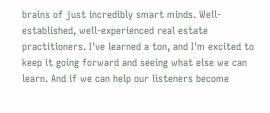brains of just incredibly smart minds. Well-established, well-experienced real estate practitioners. I've learned a ton, and I'm excited to keep it going forward and seeing what else we can learn. And if we can help our listeners become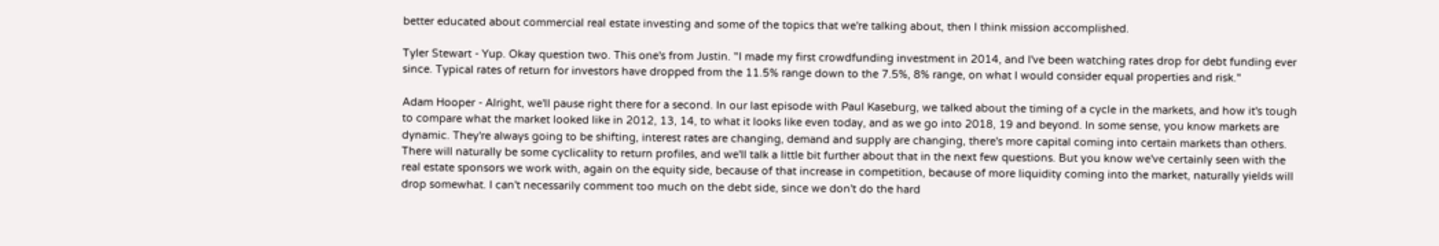better educated about commercial real estate investing and some of the topics that we're talking about, then I think mission accomplished.

Tyler Stewart - Yup. Okay question two. This one's from Justin. "I made my first crowdfunding investment in 2014, and I've been watching rates drop for debt funding ever since. Typical rates of return for investors have dropped from the 11.5% range down to the 7.5%, 8% range, on what I would consider equal properties and risk."

Adam Hooper - Alright, we'll pause right there for a second. In our last episode with Paul Kaseburg, we talked about the timing of a cycle in the markets, and how it's tough to compare what the market looked like in 2012, 13, 14, to what it looks like even today, and as we go into 2018, 19 and beyond. In some sense, you know markets are dynamic. They're always going to be shifting, interest rates are changing, demand and supply are changing, there's more capital coming into certain markets than others. There will naturally be some cyclicality to return profiles, and we'll talk a little bit further about that in the next few questions. But you know we've certainly seen with the real estate sponsors we work with, again on the equity side, because of that increase in competition, because of more liquidity coming into the market, naturally yields will drop somewhat. I can't necessarily comment too much on the debt side, since we don't do the hard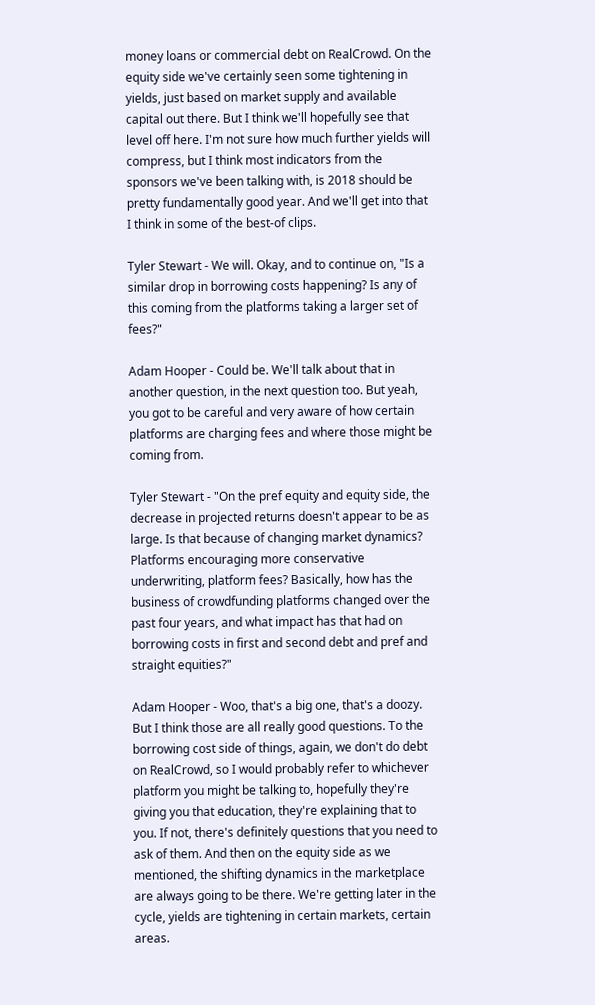money loans or commercial debt on RealCrowd. On the equity side we've certainly seen some tightening in yields, just based on market supply and available capital out there. But I think we'll hopefully see that level off here. I'm not sure how much further yields will compress, but I think most indicators from the sponsors we've been talking with, is 2018 should be pretty fundamentally good year. And we'll get into that I think in some of the best-of clips.

Tyler Stewart - We will. Okay, and to continue on, "Is a similar drop in borrowing costs happening? Is any of this coming from the platforms taking a larger set of fees?"

Adam Hooper - Could be. We'll talk about that in another question, in the next question too. But yeah, you got to be careful and very aware of how certain platforms are charging fees and where those might be coming from.

Tyler Stewart - "On the pref equity and equity side, the decrease in projected returns doesn't appear to be as large. Is that because of changing market dynamics? Platforms encouraging more conservative underwriting, platform fees? Basically, how has the business of crowdfunding platforms changed over the past four years, and what impact has that had on borrowing costs in first and second debt and pref and straight equities?"

Adam Hooper - Woo, that's a big one, that's a doozy. But I think those are all really good questions. To the borrowing cost side of things, again, we don't do debt on RealCrowd, so I would probably refer to whichever platform you might be talking to, hopefully they're giving you that education, they're explaining that to you. If not, there's definitely questions that you need to ask of them. And then on the equity side as we mentioned, the shifting dynamics in the marketplace are always going to be there. We're getting later in the cycle, yields are tightening in certain markets, certain areas.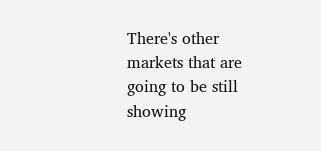There's other markets that are going to be still showing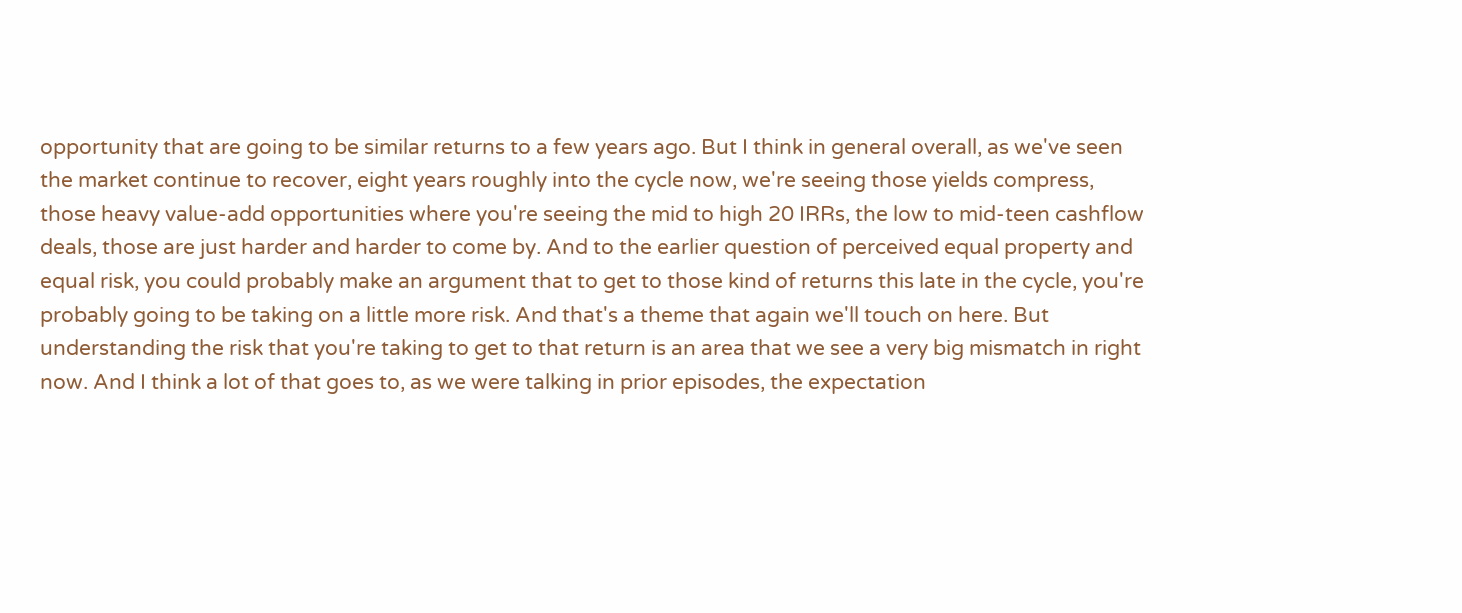opportunity that are going to be similar returns to a few years ago. But I think in general overall, as we've seen the market continue to recover, eight years roughly into the cycle now, we're seeing those yields compress, those heavy value-add opportunities where you're seeing the mid to high 20 IRRs, the low to mid-teen cashflow deals, those are just harder and harder to come by. And to the earlier question of perceived equal property and equal risk, you could probably make an argument that to get to those kind of returns this late in the cycle, you're probably going to be taking on a little more risk. And that's a theme that again we'll touch on here. But understanding the risk that you're taking to get to that return is an area that we see a very big mismatch in right now. And I think a lot of that goes to, as we were talking in prior episodes, the expectation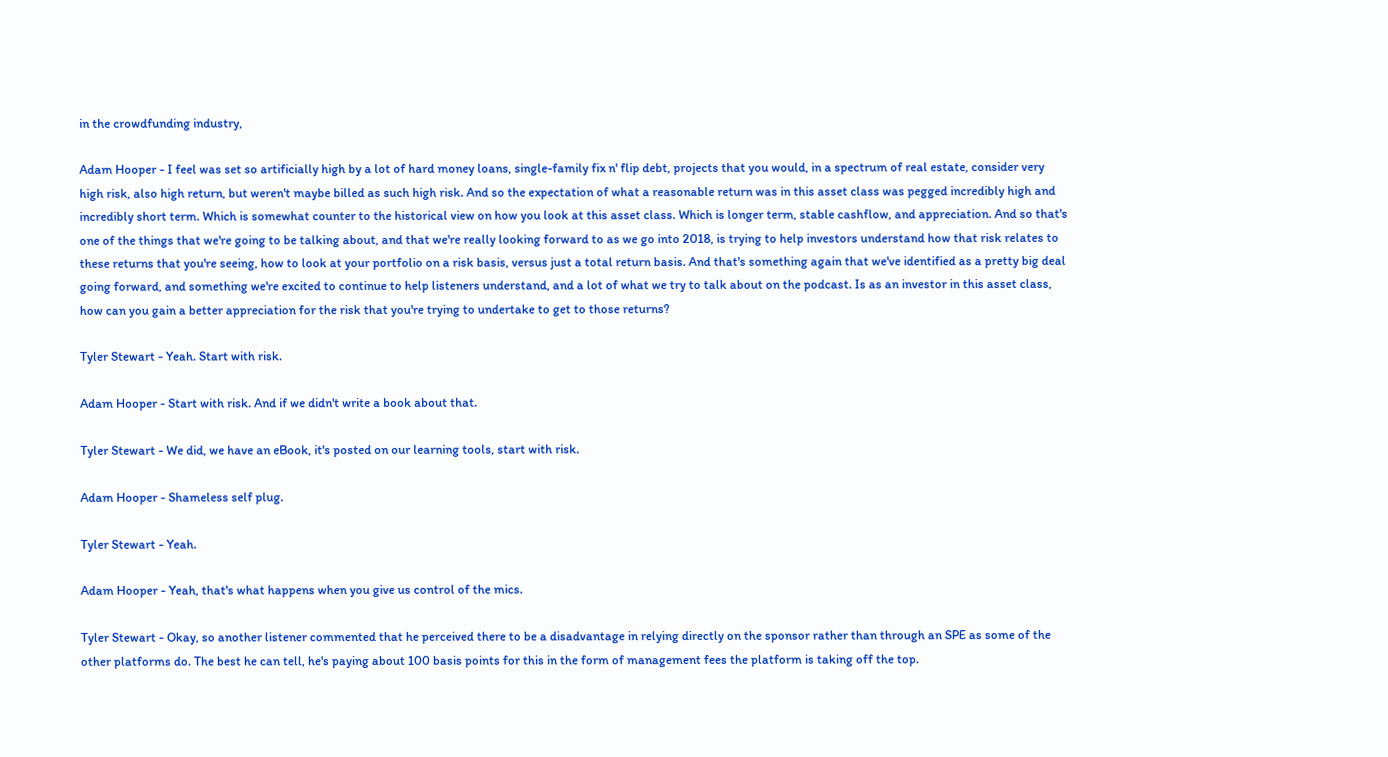in the crowdfunding industry,

Adam Hooper - I feel was set so artificially high by a lot of hard money loans, single-family fix n' flip debt, projects that you would, in a spectrum of real estate, consider very high risk, also high return, but weren't maybe billed as such high risk. And so the expectation of what a reasonable return was in this asset class was pegged incredibly high and incredibly short term. Which is somewhat counter to the historical view on how you look at this asset class. Which is longer term, stable cashflow, and appreciation. And so that's one of the things that we're going to be talking about, and that we're really looking forward to as we go into 2018, is trying to help investors understand how that risk relates to these returns that you're seeing, how to look at your portfolio on a risk basis, versus just a total return basis. And that's something again that we've identified as a pretty big deal going forward, and something we're excited to continue to help listeners understand, and a lot of what we try to talk about on the podcast. Is as an investor in this asset class, how can you gain a better appreciation for the risk that you're trying to undertake to get to those returns?

Tyler Stewart - Yeah. Start with risk.

Adam Hooper - Start with risk. And if we didn't write a book about that.

Tyler Stewart - We did, we have an eBook, it's posted on our learning tools, start with risk.

Adam Hooper - Shameless self plug.

Tyler Stewart - Yeah.

Adam Hooper - Yeah, that's what happens when you give us control of the mics.

Tyler Stewart - Okay, so another listener commented that he perceived there to be a disadvantage in relying directly on the sponsor rather than through an SPE as some of the other platforms do. The best he can tell, he's paying about 100 basis points for this in the form of management fees the platform is taking off the top.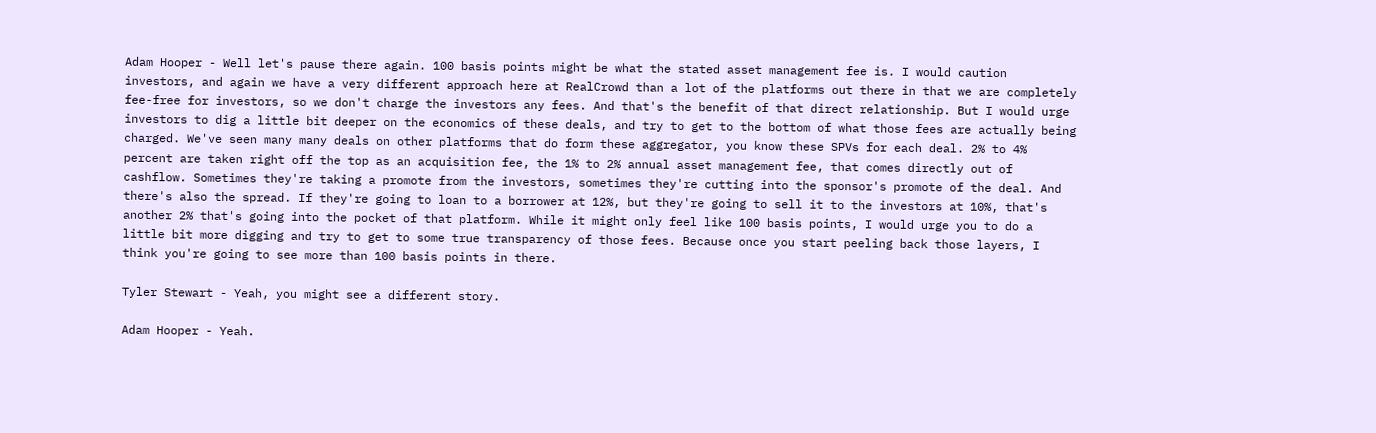Adam Hooper - Well let's pause there again. 100 basis points might be what the stated asset management fee is. I would caution investors, and again we have a very different approach here at RealCrowd than a lot of the platforms out there in that we are completely fee-free for investors, so we don't charge the investors any fees. And that's the benefit of that direct relationship. But I would urge investors to dig a little bit deeper on the economics of these deals, and try to get to the bottom of what those fees are actually being charged. We've seen many many deals on other platforms that do form these aggregator, you know these SPVs for each deal. 2% to 4% percent are taken right off the top as an acquisition fee, the 1% to 2% annual asset management fee, that comes directly out of cashflow. Sometimes they're taking a promote from the investors, sometimes they're cutting into the sponsor's promote of the deal. And there's also the spread. If they're going to loan to a borrower at 12%, but they're going to sell it to the investors at 10%, that's another 2% that's going into the pocket of that platform. While it might only feel like 100 basis points, I would urge you to do a little bit more digging and try to get to some true transparency of those fees. Because once you start peeling back those layers, I think you're going to see more than 100 basis points in there.

Tyler Stewart - Yeah, you might see a different story.

Adam Hooper - Yeah.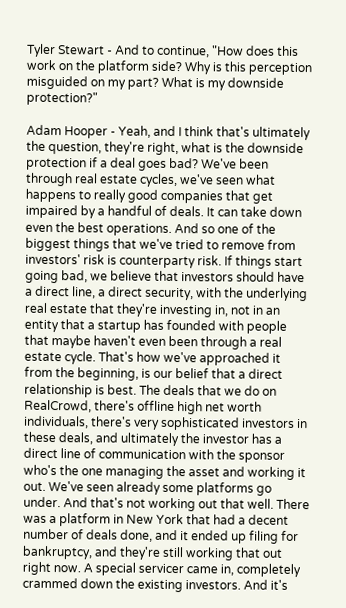Tyler Stewart - And to continue, "How does this work on the platform side? Why is this perception misguided on my part? What is my downside protection?"

Adam Hooper - Yeah, and I think that's ultimately the question, they're right, what is the downside protection if a deal goes bad? We've been through real estate cycles, we've seen what happens to really good companies that get impaired by a handful of deals. It can take down even the best operations. And so one of the biggest things that we've tried to remove from investors' risk is counterparty risk. If things start going bad, we believe that investors should have a direct line, a direct security, with the underlying real estate that they're investing in, not in an entity that a startup has founded with people that maybe haven't even been through a real estate cycle. That's how we've approached it from the beginning, is our belief that a direct relationship is best. The deals that we do on RealCrowd, there's offline high net worth individuals, there's very sophisticated investors in these deals, and ultimately the investor has a direct line of communication with the sponsor who's the one managing the asset and working it out. We've seen already some platforms go under. And that's not working out that well. There was a platform in New York that had a decent number of deals done, and it ended up filing for bankruptcy, and they're still working that out right now. A special servicer came in, completely crammed down the existing investors. And it's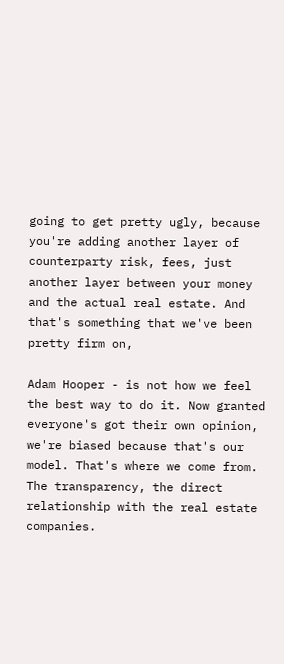going to get pretty ugly, because you're adding another layer of counterparty risk, fees, just another layer between your money and the actual real estate. And that's something that we've been pretty firm on,

Adam Hooper - is not how we feel the best way to do it. Now granted everyone's got their own opinion, we're biased because that's our model. That's where we come from. The transparency, the direct relationship with the real estate companies.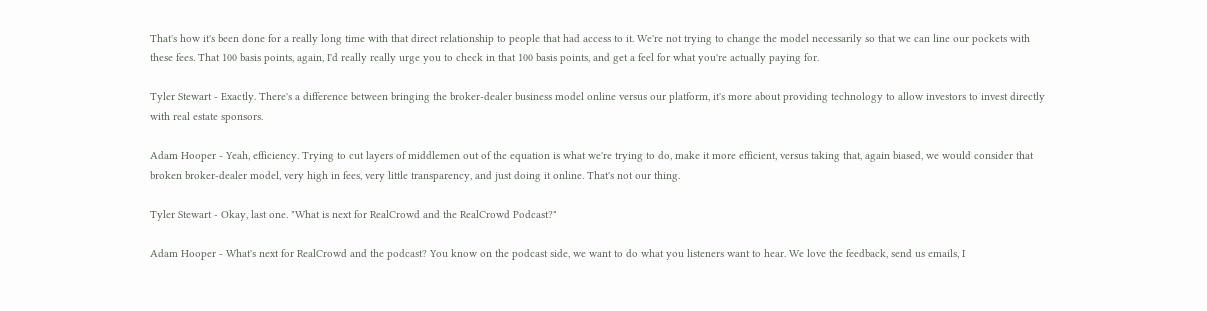That's how it's been done for a really long time with that direct relationship to people that had access to it. We're not trying to change the model necessarily so that we can line our pockets with these fees. That 100 basis points, again, I'd really really urge you to check in that 100 basis points, and get a feel for what you're actually paying for.

Tyler Stewart - Exactly. There's a difference between bringing the broker-dealer business model online versus our platform, it's more about providing technology to allow investors to invest directly with real estate sponsors.

Adam Hooper - Yeah, efficiency. Trying to cut layers of middlemen out of the equation is what we're trying to do, make it more efficient, versus taking that, again biased, we would consider that broken broker-dealer model, very high in fees, very little transparency, and just doing it online. That's not our thing.

Tyler Stewart - Okay, last one. "What is next for RealCrowd and the RealCrowd Podcast?"

Adam Hooper - What's next for RealCrowd and the podcast? You know on the podcast side, we want to do what you listeners want to hear. We love the feedback, send us emails, I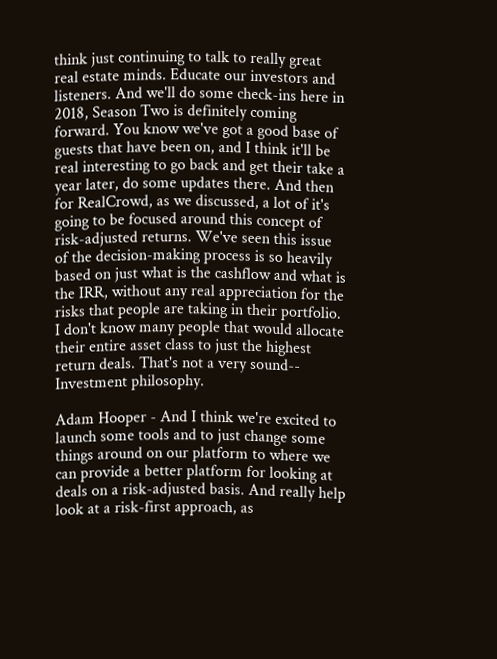think just continuing to talk to really great real estate minds. Educate our investors and listeners. And we'll do some check-ins here in 2018, Season Two is definitely coming forward. You know we've got a good base of guests that have been on, and I think it'll be real interesting to go back and get their take a year later, do some updates there. And then for RealCrowd, as we discussed, a lot of it's going to be focused around this concept of risk-adjusted returns. We've seen this issue of the decision-making process is so heavily based on just what is the cashflow and what is the IRR, without any real appreciation for the risks that people are taking in their portfolio. I don't know many people that would allocate their entire asset class to just the highest return deals. That's not a very sound-- Investment philosophy.

Adam Hooper - And I think we're excited to launch some tools and to just change some things around on our platform to where we can provide a better platform for looking at deals on a risk-adjusted basis. And really help look at a risk-first approach, as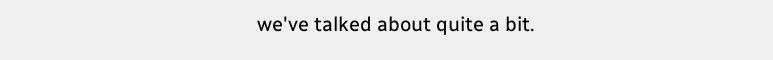we've talked about quite a bit.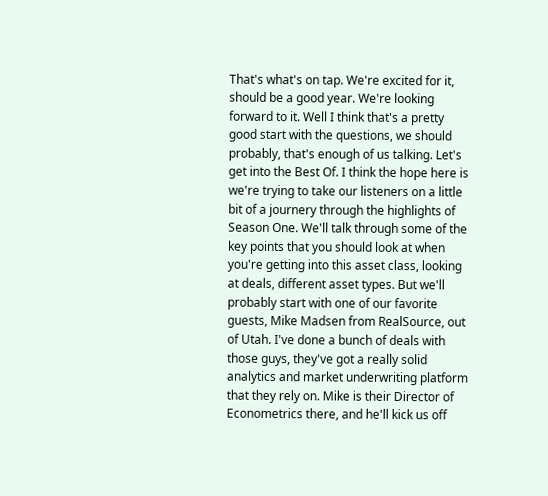That's what's on tap. We're excited for it, should be a good year. We're looking forward to it. Well I think that's a pretty good start with the questions, we should probably, that's enough of us talking. Let's get into the Best Of. I think the hope here is we're trying to take our listeners on a little bit of a journery through the highlights of Season One. We'll talk through some of the key points that you should look at when you're getting into this asset class, looking at deals, different asset types. But we'll probably start with one of our favorite guests, Mike Madsen from RealSource, out of Utah. I've done a bunch of deals with those guys, they've got a really solid analytics and market underwriting platform that they rely on. Mike is their Director of Econometrics there, and he'll kick us off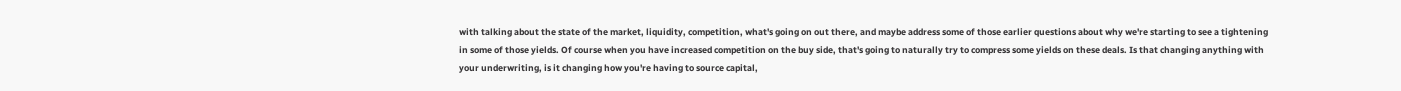with talking about the state of the market, liquidity, competition, what's going on out there, and maybe address some of those earlier questions about why we're starting to see a tightening in some of those yields. Of course when you have increased competition on the buy side, that's going to naturally try to compress some yields on these deals. Is that changing anything with your underwriting, is it changing how you're having to source capital,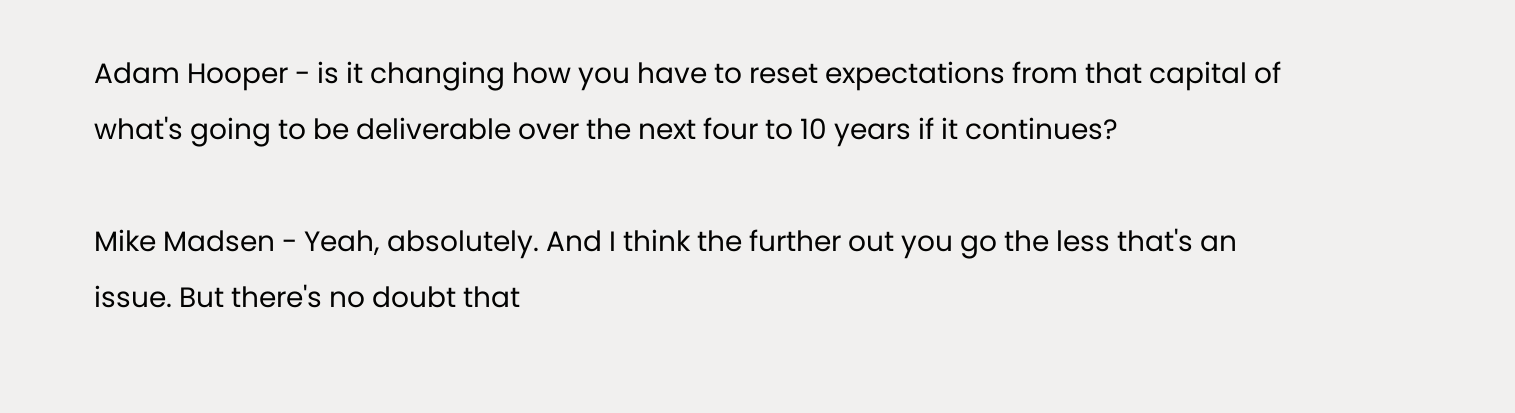Adam Hooper - is it changing how you have to reset expectations from that capital of what's going to be deliverable over the next four to 10 years if it continues?

Mike Madsen - Yeah, absolutely. And I think the further out you go the less that's an issue. But there's no doubt that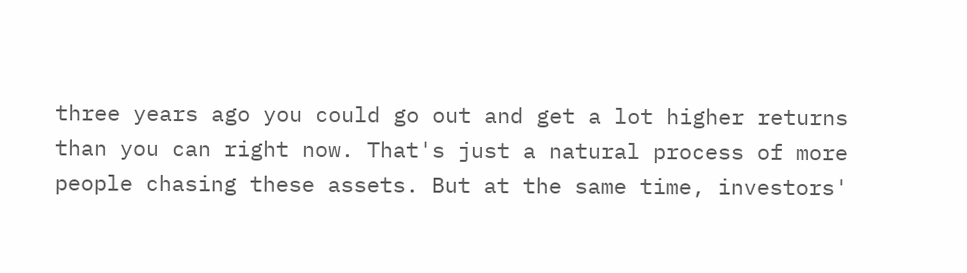three years ago you could go out and get a lot higher returns than you can right now. That's just a natural process of more people chasing these assets. But at the same time, investors'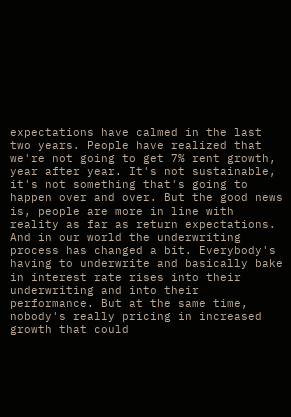expectations have calmed in the last two years. People have realized that we're not going to get 7% rent growth, year after year. It's not sustainable, it's not something that's going to happen over and over. But the good news is, people are more in line with reality as far as return expectations. And in our world the underwriting process has changed a bit. Everybody's having to underwrite and basically bake in interest rate rises into their underwriting and into their performance. But at the same time, nobody's really pricing in increased growth that could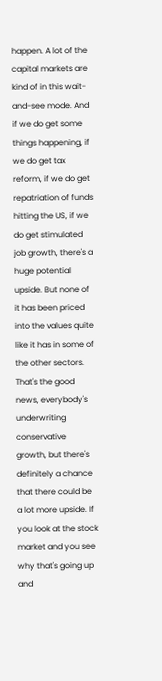happen. A lot of the capital markets are kind of in this wait-and-see mode. And if we do get some things happening, if we do get tax reform, if we do get repatriation of funds hitting the US, if we do get stimulated job growth, there's a huge potential upside. But none of it has been priced into the values quite like it has in some of the other sectors. That's the good news, everybody's underwriting conservative growth, but there's definitely a chance that there could be a lot more upside. If you look at the stock market and you see why that's going up and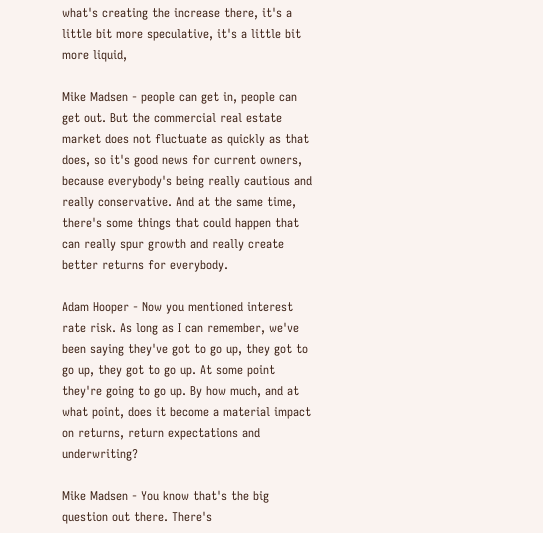what's creating the increase there, it's a little bit more speculative, it's a little bit more liquid,

Mike Madsen - people can get in, people can get out. But the commercial real estate market does not fluctuate as quickly as that does, so it's good news for current owners, because everybody's being really cautious and really conservative. And at the same time, there's some things that could happen that can really spur growth and really create better returns for everybody.

Adam Hooper - Now you mentioned interest rate risk. As long as I can remember, we've been saying they've got to go up, they got to go up, they got to go up. At some point they're going to go up. By how much, and at what point, does it become a material impact on returns, return expectations and underwriting?

Mike Madsen - You know that's the big question out there. There's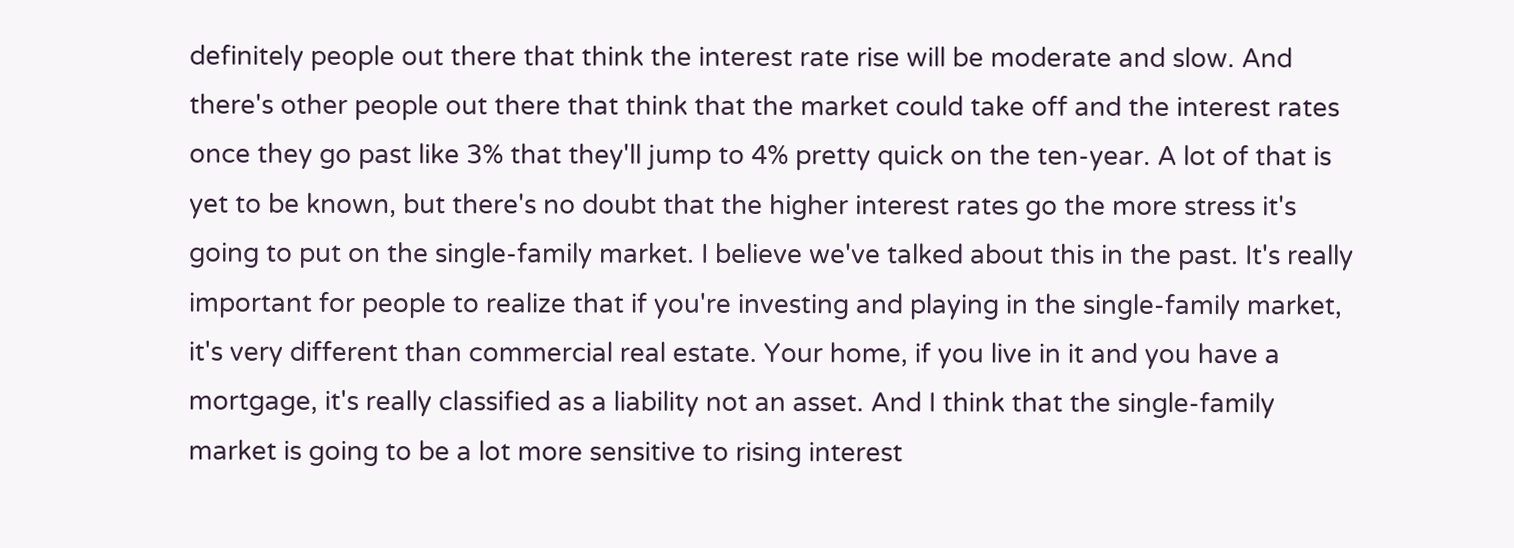definitely people out there that think the interest rate rise will be moderate and slow. And there's other people out there that think that the market could take off and the interest rates once they go past like 3% that they'll jump to 4% pretty quick on the ten-year. A lot of that is yet to be known, but there's no doubt that the higher interest rates go the more stress it's going to put on the single-family market. I believe we've talked about this in the past. It's really important for people to realize that if you're investing and playing in the single-family market, it's very different than commercial real estate. Your home, if you live in it and you have a mortgage, it's really classified as a liability not an asset. And I think that the single-family market is going to be a lot more sensitive to rising interest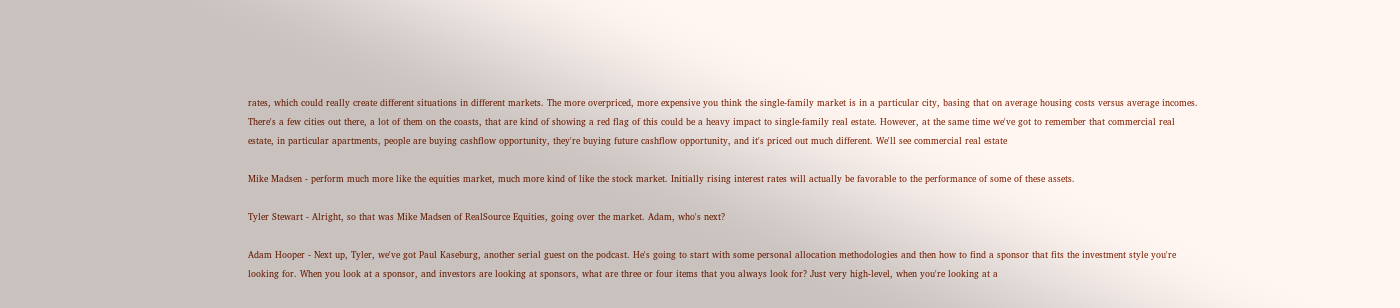rates, which could really create different situations in different markets. The more overpriced, more expensive you think the single-family market is in a particular city, basing that on average housing costs versus average incomes. There's a few cities out there, a lot of them on the coasts, that are kind of showing a red flag of this could be a heavy impact to single-family real estate. However, at the same time we've got to remember that commercial real estate, in particular apartments, people are buying cashflow opportunity, they're buying future cashflow opportunity, and it's priced out much different. We'll see commercial real estate

Mike Madsen - perform much more like the equities market, much more kind of like the stock market. Initially rising interest rates will actually be favorable to the performance of some of these assets.

Tyler Stewart - Alright, so that was Mike Madsen of RealSource Equities, going over the market. Adam, who's next?

Adam Hooper - Next up, Tyler, we've got Paul Kaseburg, another serial guest on the podcast. He's going to start with some personal allocation methodologies and then how to find a sponsor that fits the investment style you're looking for. When you look at a sponsor, and investors are looking at sponsors, what are three or four items that you always look for? Just very high-level, when you're looking at a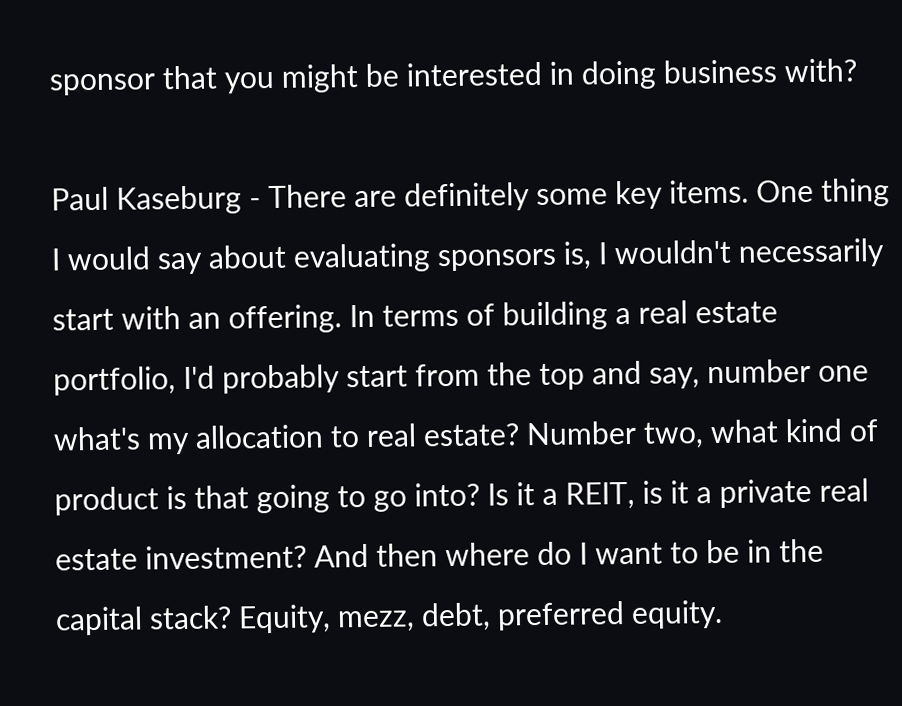sponsor that you might be interested in doing business with?

Paul Kaseburg - There are definitely some key items. One thing I would say about evaluating sponsors is, I wouldn't necessarily start with an offering. In terms of building a real estate portfolio, I'd probably start from the top and say, number one what's my allocation to real estate? Number two, what kind of product is that going to go into? Is it a REIT, is it a private real estate investment? And then where do I want to be in the capital stack? Equity, mezz, debt, preferred equity.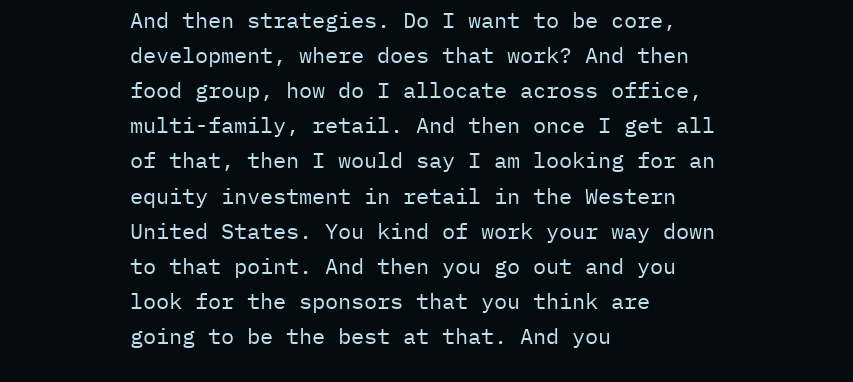And then strategies. Do I want to be core, development, where does that work? And then food group, how do I allocate across office, multi-family, retail. And then once I get all of that, then I would say I am looking for an equity investment in retail in the Western United States. You kind of work your way down to that point. And then you go out and you look for the sponsors that you think are going to be the best at that. And you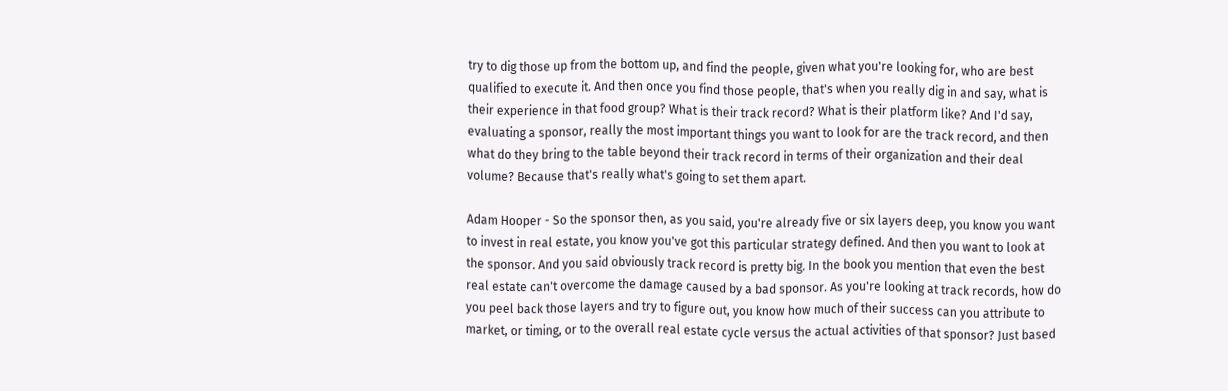try to dig those up from the bottom up, and find the people, given what you're looking for, who are best qualified to execute it. And then once you find those people, that's when you really dig in and say, what is their experience in that food group? What is their track record? What is their platform like? And I'd say, evaluating a sponsor, really the most important things you want to look for are the track record, and then what do they bring to the table beyond their track record in terms of their organization and their deal volume? Because that's really what's going to set them apart.

Adam Hooper - So the sponsor then, as you said, you're already five or six layers deep, you know you want to invest in real estate, you know you've got this particular strategy defined. And then you want to look at the sponsor. And you said obviously track record is pretty big. In the book you mention that even the best real estate can't overcome the damage caused by a bad sponsor. As you're looking at track records, how do you peel back those layers and try to figure out, you know how much of their success can you attribute to market, or timing, or to the overall real estate cycle versus the actual activities of that sponsor? Just based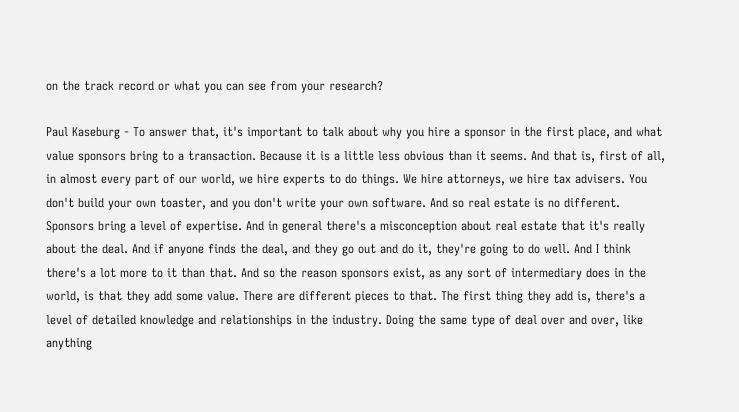on the track record or what you can see from your research?

Paul Kaseburg - To answer that, it's important to talk about why you hire a sponsor in the first place, and what value sponsors bring to a transaction. Because it is a little less obvious than it seems. And that is, first of all, in almost every part of our world, we hire experts to do things. We hire attorneys, we hire tax advisers. You don't build your own toaster, and you don't write your own software. And so real estate is no different. Sponsors bring a level of expertise. And in general there's a misconception about real estate that it's really about the deal. And if anyone finds the deal, and they go out and do it, they're going to do well. And I think there's a lot more to it than that. And so the reason sponsors exist, as any sort of intermediary does in the world, is that they add some value. There are different pieces to that. The first thing they add is, there's a level of detailed knowledge and relationships in the industry. Doing the same type of deal over and over, like anything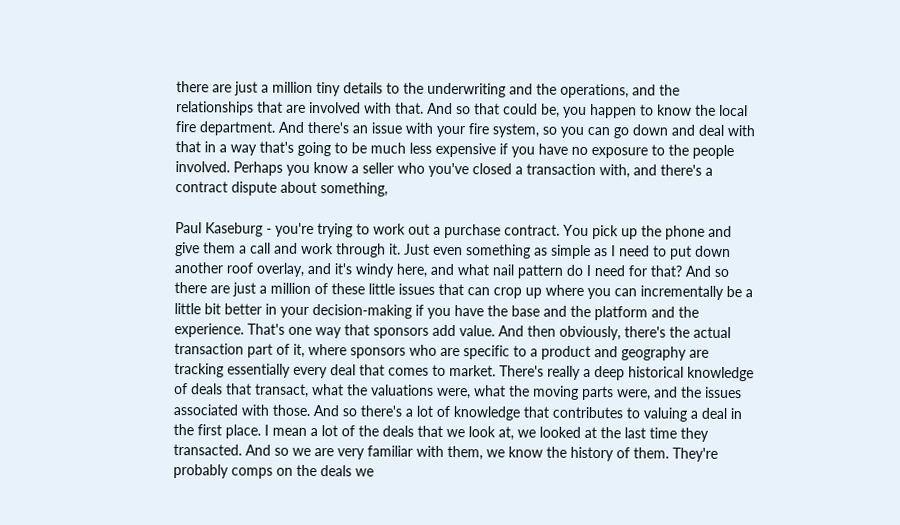there are just a million tiny details to the underwriting and the operations, and the relationships that are involved with that. And so that could be, you happen to know the local fire department. And there's an issue with your fire system, so you can go down and deal with that in a way that's going to be much less expensive if you have no exposure to the people involved. Perhaps you know a seller who you've closed a transaction with, and there's a contract dispute about something,

Paul Kaseburg - you're trying to work out a purchase contract. You pick up the phone and give them a call and work through it. Just even something as simple as I need to put down another roof overlay, and it's windy here, and what nail pattern do I need for that? And so there are just a million of these little issues that can crop up where you can incrementally be a little bit better in your decision-making if you have the base and the platform and the experience. That's one way that sponsors add value. And then obviously, there's the actual transaction part of it, where sponsors who are specific to a product and geography are tracking essentially every deal that comes to market. There's really a deep historical knowledge of deals that transact, what the valuations were, what the moving parts were, and the issues associated with those. And so there's a lot of knowledge that contributes to valuing a deal in the first place. I mean a lot of the deals that we look at, we looked at the last time they transacted. And so we are very familiar with them, we know the history of them. They're probably comps on the deals we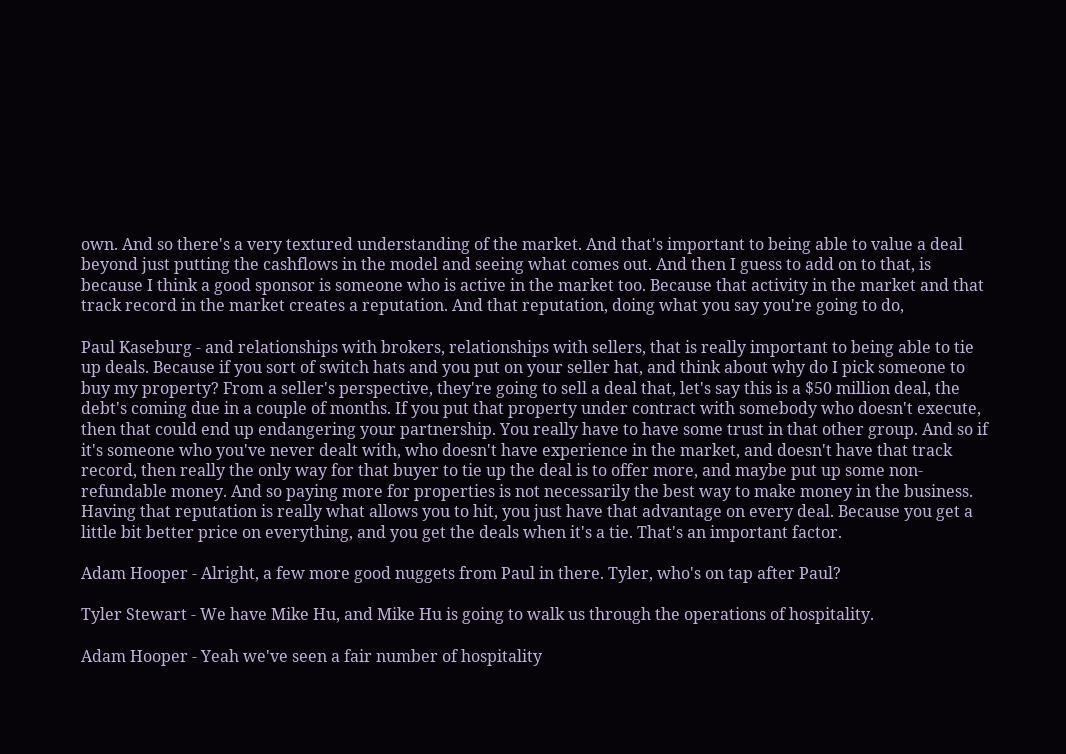own. And so there's a very textured understanding of the market. And that's important to being able to value a deal beyond just putting the cashflows in the model and seeing what comes out. And then I guess to add on to that, is because I think a good sponsor is someone who is active in the market too. Because that activity in the market and that track record in the market creates a reputation. And that reputation, doing what you say you're going to do,

Paul Kaseburg - and relationships with brokers, relationships with sellers, that is really important to being able to tie up deals. Because if you sort of switch hats and you put on your seller hat, and think about why do I pick someone to buy my property? From a seller's perspective, they're going to sell a deal that, let's say this is a $50 million deal, the debt's coming due in a couple of months. If you put that property under contract with somebody who doesn't execute, then that could end up endangering your partnership. You really have to have some trust in that other group. And so if it's someone who you've never dealt with, who doesn't have experience in the market, and doesn't have that track record, then really the only way for that buyer to tie up the deal is to offer more, and maybe put up some non-refundable money. And so paying more for properties is not necessarily the best way to make money in the business. Having that reputation is really what allows you to hit, you just have that advantage on every deal. Because you get a little bit better price on everything, and you get the deals when it's a tie. That's an important factor.

Adam Hooper - Alright, a few more good nuggets from Paul in there. Tyler, who's on tap after Paul?

Tyler Stewart - We have Mike Hu, and Mike Hu is going to walk us through the operations of hospitality.

Adam Hooper - Yeah we've seen a fair number of hospitality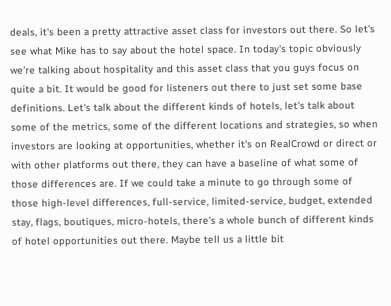deals, it's been a pretty attractive asset class for investors out there. So let's see what Mike has to say about the hotel space. In today's topic obviously we're talking about hospitality and this asset class that you guys focus on quite a bit. It would be good for listeners out there to just set some base definitions. Let's talk about the different kinds of hotels, let's talk about some of the metrics, some of the different locations and strategies, so when investors are looking at opportunities, whether it's on RealCrowd or direct or with other platforms out there, they can have a baseline of what some of those differences are. If we could take a minute to go through some of those high-level differences, full-service, limited-service, budget, extended stay, flags, boutiques, micro-hotels, there's a whole bunch of different kinds of hotel opportunities out there. Maybe tell us a little bit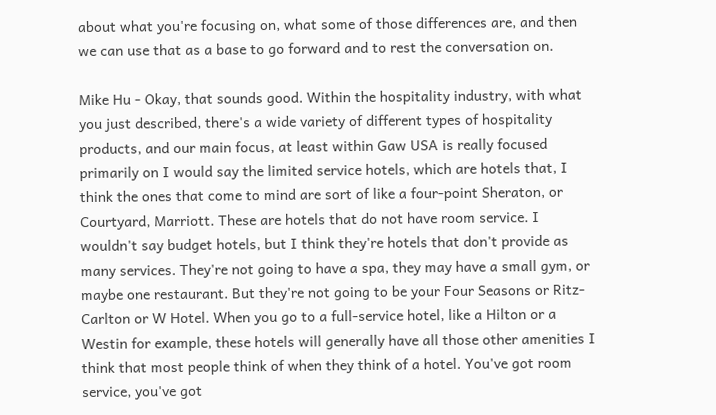about what you're focusing on, what some of those differences are, and then we can use that as a base to go forward and to rest the conversation on.

Mike Hu - Okay, that sounds good. Within the hospitality industry, with what you just described, there's a wide variety of different types of hospitality products, and our main focus, at least within Gaw USA is really focused primarily on I would say the limited service hotels, which are hotels that, I think the ones that come to mind are sort of like a four-point Sheraton, or Courtyard, Marriott. These are hotels that do not have room service. I wouldn't say budget hotels, but I think they're hotels that don't provide as many services. They're not going to have a spa, they may have a small gym, or maybe one restaurant. But they're not going to be your Four Seasons or Ritz-Carlton or W Hotel. When you go to a full-service hotel, like a Hilton or a Westin for example, these hotels will generally have all those other amenities I think that most people think of when they think of a hotel. You've got room service, you've got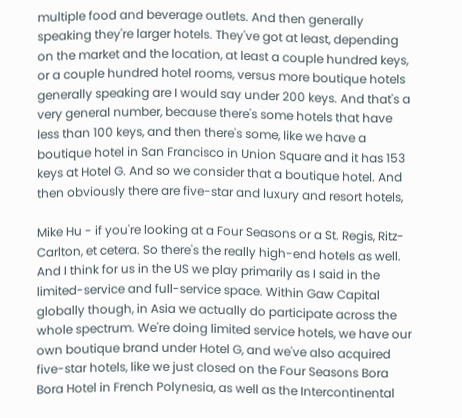multiple food and beverage outlets. And then generally speaking they're larger hotels. They've got at least, depending on the market and the location, at least a couple hundred keys, or a couple hundred hotel rooms, versus more boutique hotels generally speaking are I would say under 200 keys. And that's a very general number, because there's some hotels that have less than 100 keys, and then there's some, like we have a boutique hotel in San Francisco in Union Square and it has 153 keys at Hotel G. And so we consider that a boutique hotel. And then obviously there are five-star and luxury and resort hotels,

Mike Hu - if you're looking at a Four Seasons or a St. Regis, Ritz-Carlton, et cetera. So there's the really high-end hotels as well. And I think for us in the US we play primarily as I said in the limited-service and full-service space. Within Gaw Capital globally though, in Asia we actually do participate across the whole spectrum. We're doing limited service hotels, we have our own boutique brand under Hotel G, and we've also acquired five-star hotels, like we just closed on the Four Seasons Bora Bora Hotel in French Polynesia, as well as the Intercontinental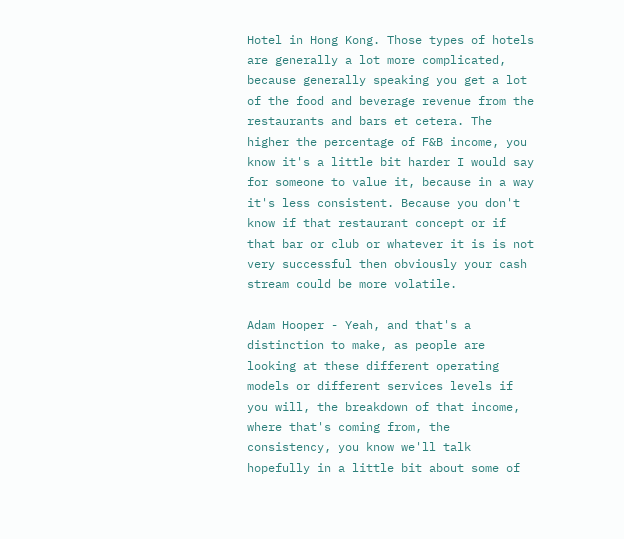Hotel in Hong Kong. Those types of hotels are generally a lot more complicated, because generally speaking you get a lot of the food and beverage revenue from the restaurants and bars et cetera. The higher the percentage of F&B income, you know it's a little bit harder I would say for someone to value it, because in a way it's less consistent. Because you don't know if that restaurant concept or if that bar or club or whatever it is is not very successful then obviously your cash stream could be more volatile.

Adam Hooper - Yeah, and that's a distinction to make, as people are looking at these different operating models or different services levels if you will, the breakdown of that income, where that's coming from, the consistency, you know we'll talk hopefully in a little bit about some of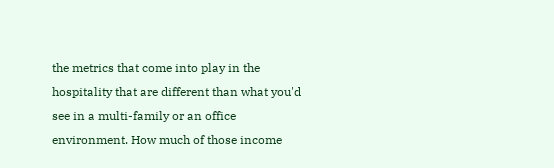the metrics that come into play in the hospitality that are different than what you'd see in a multi-family or an office environment. How much of those income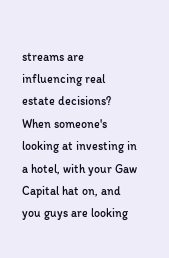streams are influencing real estate decisions? When someone's looking at investing in a hotel, with your Gaw Capital hat on, and you guys are looking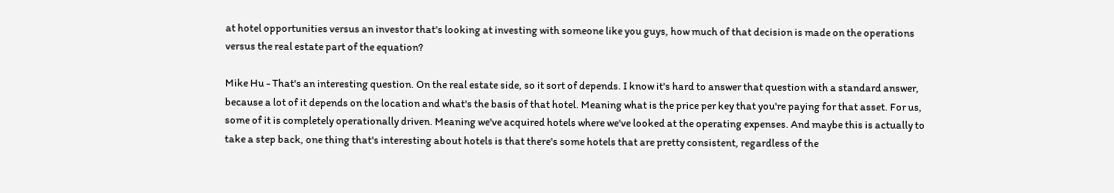at hotel opportunities versus an investor that's looking at investing with someone like you guys, how much of that decision is made on the operations versus the real estate part of the equation?

Mike Hu - That's an interesting question. On the real estate side, so it sort of depends. I know it's hard to answer that question with a standard answer, because a lot of it depends on the location and what's the basis of that hotel. Meaning what is the price per key that you're paying for that asset. For us, some of it is completely operationally driven. Meaning we've acquired hotels where we've looked at the operating expenses. And maybe this is actually to take a step back, one thing that's interesting about hotels is that there's some hotels that are pretty consistent, regardless of the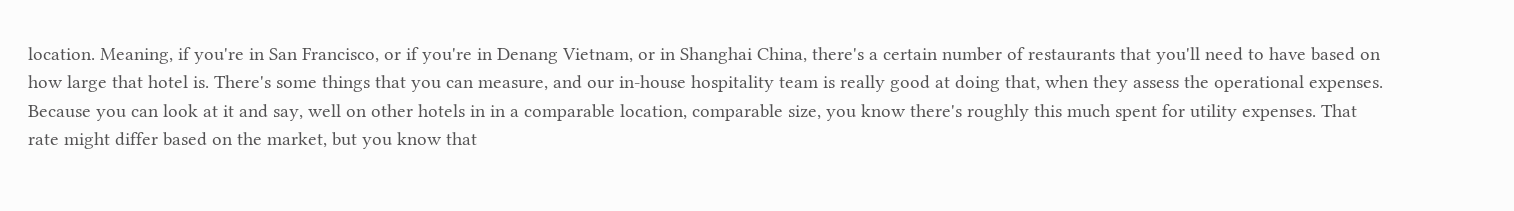location. Meaning, if you're in San Francisco, or if you're in Denang Vietnam, or in Shanghai China, there's a certain number of restaurants that you'll need to have based on how large that hotel is. There's some things that you can measure, and our in-house hospitality team is really good at doing that, when they assess the operational expenses. Because you can look at it and say, well on other hotels in in a comparable location, comparable size, you know there's roughly this much spent for utility expenses. That rate might differ based on the market, but you know that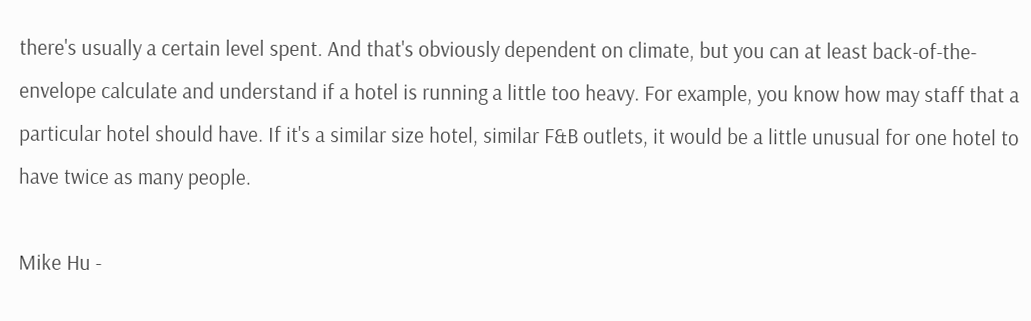there's usually a certain level spent. And that's obviously dependent on climate, but you can at least back-of-the-envelope calculate and understand if a hotel is running a little too heavy. For example, you know how may staff that a particular hotel should have. If it's a similar size hotel, similar F&B outlets, it would be a little unusual for one hotel to have twice as many people.

Mike Hu -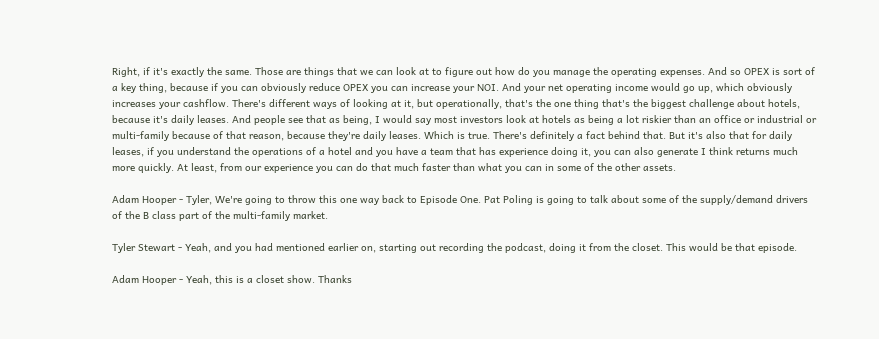Right, if it's exactly the same. Those are things that we can look at to figure out how do you manage the operating expenses. And so OPEX is sort of a key thing, because if you can obviously reduce OPEX you can increase your NOI. And your net operating income would go up, which obviously increases your cashflow. There's different ways of looking at it, but operationally, that's the one thing that's the biggest challenge about hotels, because it's daily leases. And people see that as being, I would say most investors look at hotels as being a lot riskier than an office or industrial or multi-family because of that reason, because they're daily leases. Which is true. There's definitely a fact behind that. But it's also that for daily leases, if you understand the operations of a hotel and you have a team that has experience doing it, you can also generate I think returns much more quickly. At least, from our experience you can do that much faster than what you can in some of the other assets.

Adam Hooper - Tyler, We're going to throw this one way back to Episode One. Pat Poling is going to talk about some of the supply/demand drivers of the B class part of the multi-family market.

Tyler Stewart - Yeah, and you had mentioned earlier on, starting out recording the podcast, doing it from the closet. This would be that episode.

Adam Hooper - Yeah, this is a closet show. Thanks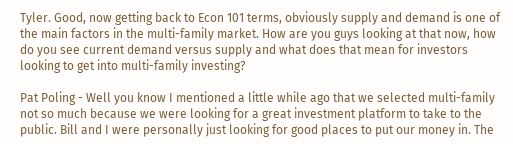Tyler. Good, now getting back to Econ 101 terms, obviously supply and demand is one of the main factors in the multi-family market. How are you guys looking at that now, how do you see current demand versus supply and what does that mean for investors looking to get into multi-family investing?

Pat Poling - Well you know I mentioned a little while ago that we selected multi-family not so much because we were looking for a great investment platform to take to the public. Bill and I were personally just looking for good places to put our money in. The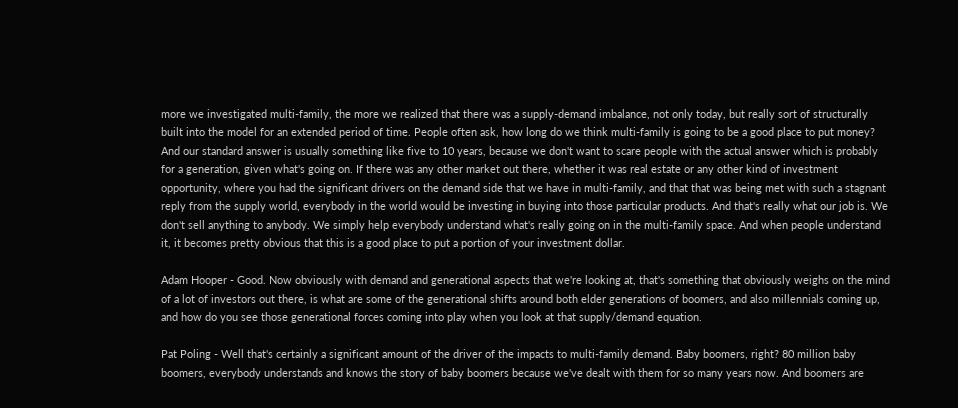more we investigated multi-family, the more we realized that there was a supply-demand imbalance, not only today, but really sort of structurally built into the model for an extended period of time. People often ask, how long do we think multi-family is going to be a good place to put money? And our standard answer is usually something like five to 10 years, because we don't want to scare people with the actual answer which is probably for a generation, given what's going on. If there was any other market out there, whether it was real estate or any other kind of investment opportunity, where you had the significant drivers on the demand side that we have in multi-family, and that that was being met with such a stagnant reply from the supply world, everybody in the world would be investing in buying into those particular products. And that's really what our job is. We don't sell anything to anybody. We simply help everybody understand what's really going on in the multi-family space. And when people understand it, it becomes pretty obvious that this is a good place to put a portion of your investment dollar.

Adam Hooper - Good. Now obviously with demand and generational aspects that we're looking at, that's something that obviously weighs on the mind of a lot of investors out there, is what are some of the generational shifts around both elder generations of boomers, and also millennials coming up, and how do you see those generational forces coming into play when you look at that supply/demand equation.

Pat Poling - Well that's certainly a significant amount of the driver of the impacts to multi-family demand. Baby boomers, right? 80 million baby boomers, everybody understands and knows the story of baby boomers because we've dealt with them for so many years now. And boomers are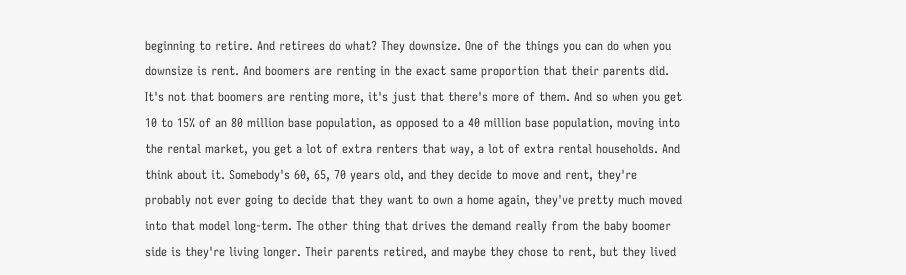beginning to retire. And retirees do what? They downsize. One of the things you can do when you downsize is rent. And boomers are renting in the exact same proportion that their parents did. It's not that boomers are renting more, it's just that there's more of them. And so when you get 10 to 15% of an 80 million base population, as opposed to a 40 million base population, moving into the rental market, you get a lot of extra renters that way, a lot of extra rental households. And think about it. Somebody's 60, 65, 70 years old, and they decide to move and rent, they're probably not ever going to decide that they want to own a home again, they've pretty much moved into that model long-term. The other thing that drives the demand really from the baby boomer side is they're living longer. Their parents retired, and maybe they chose to rent, but they lived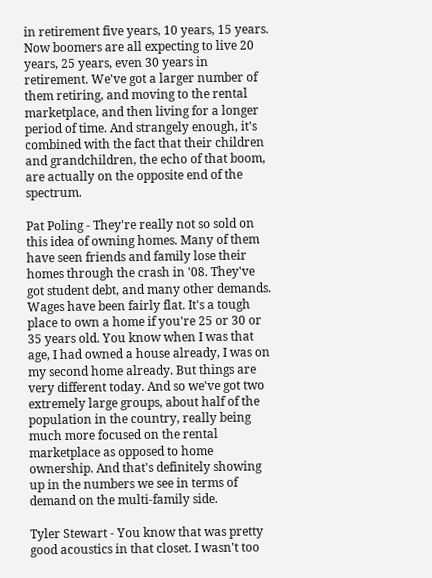in retirement five years, 10 years, 15 years. Now boomers are all expecting to live 20 years, 25 years, even 30 years in retirement. We've got a larger number of them retiring, and moving to the rental marketplace, and then living for a longer period of time. And strangely enough, it's combined with the fact that their children and grandchildren, the echo of that boom, are actually on the opposite end of the spectrum.

Pat Poling - They're really not so sold on this idea of owning homes. Many of them have seen friends and family lose their homes through the crash in '08. They've got student debt, and many other demands. Wages have been fairly flat. It's a tough place to own a home if you're 25 or 30 or 35 years old. You know when I was that age, I had owned a house already, I was on my second home already. But things are very different today. And so we've got two extremely large groups, about half of the population in the country, really being much more focused on the rental marketplace as opposed to home ownership. And that's definitely showing up in the numbers we see in terms of demand on the multi-family side.

Tyler Stewart - You know that was pretty good acoustics in that closet. I wasn't too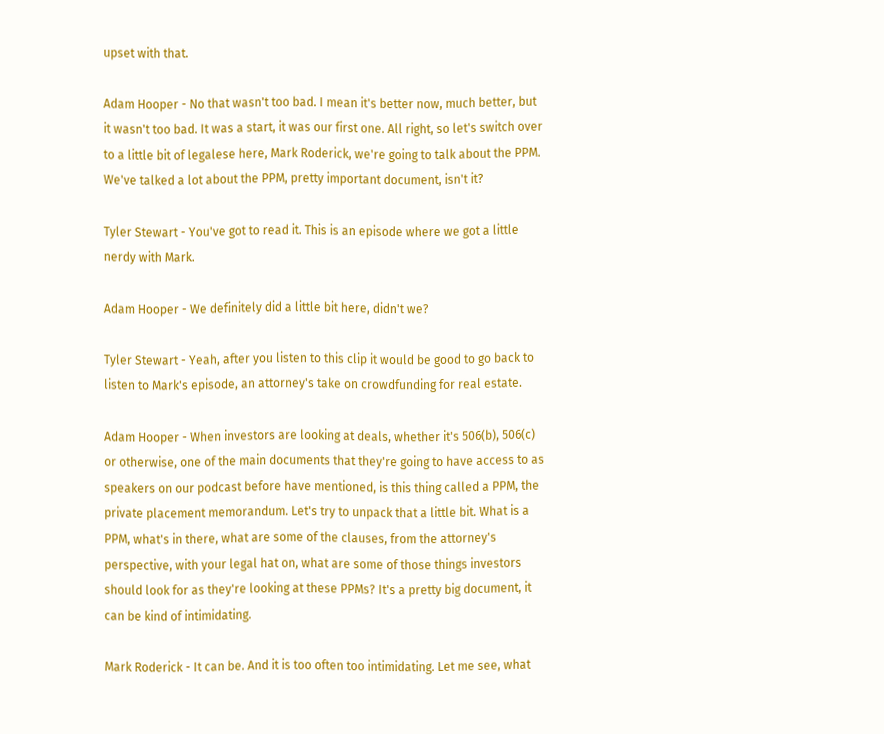upset with that.

Adam Hooper - No that wasn't too bad. I mean it's better now, much better, but it wasn't too bad. It was a start, it was our first one. All right, so let's switch over to a little bit of legalese here, Mark Roderick, we're going to talk about the PPM. We've talked a lot about the PPM, pretty important document, isn't it?

Tyler Stewart - You've got to read it. This is an episode where we got a little nerdy with Mark.

Adam Hooper - We definitely did a little bit here, didn't we?

Tyler Stewart - Yeah, after you listen to this clip it would be good to go back to listen to Mark's episode, an attorney's take on crowdfunding for real estate.

Adam Hooper - When investors are looking at deals, whether it's 506(b), 506(c) or otherwise, one of the main documents that they're going to have access to as speakers on our podcast before have mentioned, is this thing called a PPM, the private placement memorandum. Let's try to unpack that a little bit. What is a PPM, what's in there, what are some of the clauses, from the attorney's perspective, with your legal hat on, what are some of those things investors should look for as they're looking at these PPMs? It's a pretty big document, it can be kind of intimidating.

Mark Roderick - It can be. And it is too often too intimidating. Let me see, what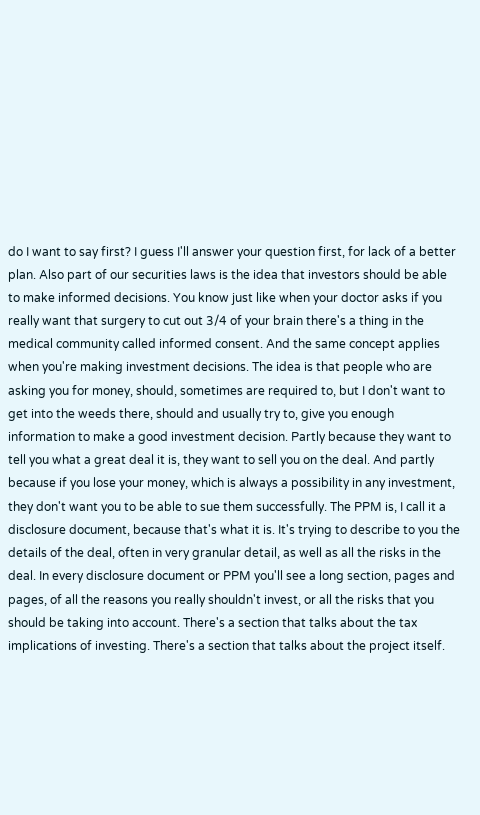do I want to say first? I guess I'll answer your question first, for lack of a better plan. Also part of our securities laws is the idea that investors should be able to make informed decisions. You know just like when your doctor asks if you really want that surgery to cut out 3/4 of your brain there's a thing in the medical community called informed consent. And the same concept applies when you're making investment decisions. The idea is that people who are asking you for money, should, sometimes are required to, but I don't want to get into the weeds there, should and usually try to, give you enough information to make a good investment decision. Partly because they want to tell you what a great deal it is, they want to sell you on the deal. And partly because if you lose your money, which is always a possibility in any investment, they don't want you to be able to sue them successfully. The PPM is, I call it a disclosure document, because that's what it is. It's trying to describe to you the details of the deal, often in very granular detail, as well as all the risks in the deal. In every disclosure document or PPM you'll see a long section, pages and pages, of all the reasons you really shouldn't invest, or all the risks that you should be taking into account. There's a section that talks about the tax implications of investing. There's a section that talks about the project itself.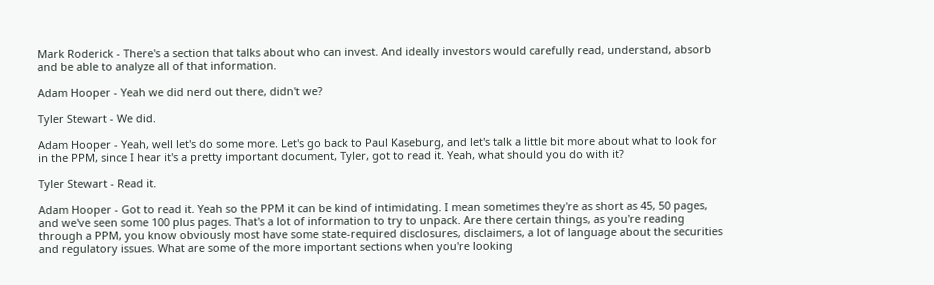Mark Roderick - There's a section that talks about who can invest. And ideally investors would carefully read, understand, absorb and be able to analyze all of that information.

Adam Hooper - Yeah we did nerd out there, didn't we?

Tyler Stewart - We did.

Adam Hooper - Yeah, well let's do some more. Let's go back to Paul Kaseburg, and let's talk a little bit more about what to look for in the PPM, since I hear it's a pretty important document, Tyler, got to read it. Yeah, what should you do with it?

Tyler Stewart - Read it.

Adam Hooper - Got to read it. Yeah so the PPM it can be kind of intimidating. I mean sometimes they're as short as 45, 50 pages, and we've seen some 100 plus pages. That's a lot of information to try to unpack. Are there certain things, as you're reading through a PPM, you know obviously most have some state-required disclosures, disclaimers, a lot of language about the securities and regulatory issues. What are some of the more important sections when you're looking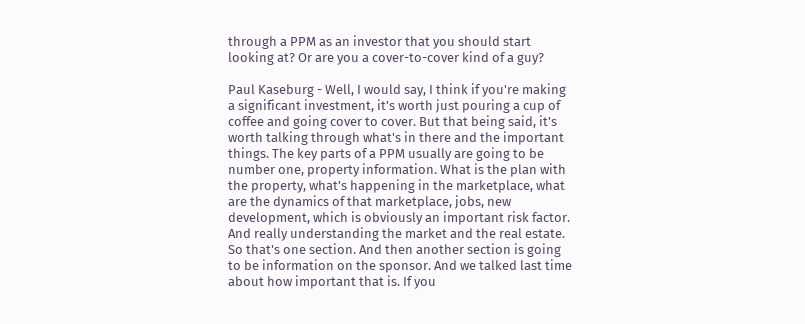through a PPM as an investor that you should start looking at? Or are you a cover-to-cover kind of a guy?

Paul Kaseburg - Well, I would say, I think if you're making a significant investment, it's worth just pouring a cup of coffee and going cover to cover. But that being said, it's worth talking through what's in there and the important things. The key parts of a PPM usually are going to be number one, property information. What is the plan with the property, what's happening in the marketplace, what are the dynamics of that marketplace, jobs, new development, which is obviously an important risk factor. And really understanding the market and the real estate. So that's one section. And then another section is going to be information on the sponsor. And we talked last time about how important that is. If you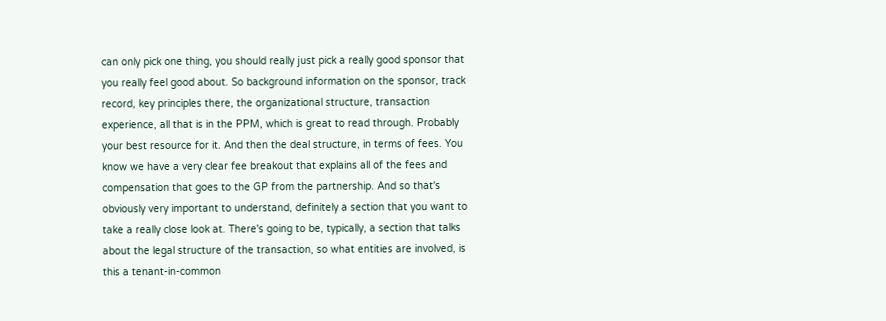can only pick one thing, you should really just pick a really good sponsor that you really feel good about. So background information on the sponsor, track record, key principles there, the organizational structure, transaction experience, all that is in the PPM, which is great to read through. Probably your best resource for it. And then the deal structure, in terms of fees. You know we have a very clear fee breakout that explains all of the fees and compensation that goes to the GP from the partnership. And so that's obviously very important to understand, definitely a section that you want to take a really close look at. There's going to be, typically, a section that talks about the legal structure of the transaction, so what entities are involved, is this a tenant-in-common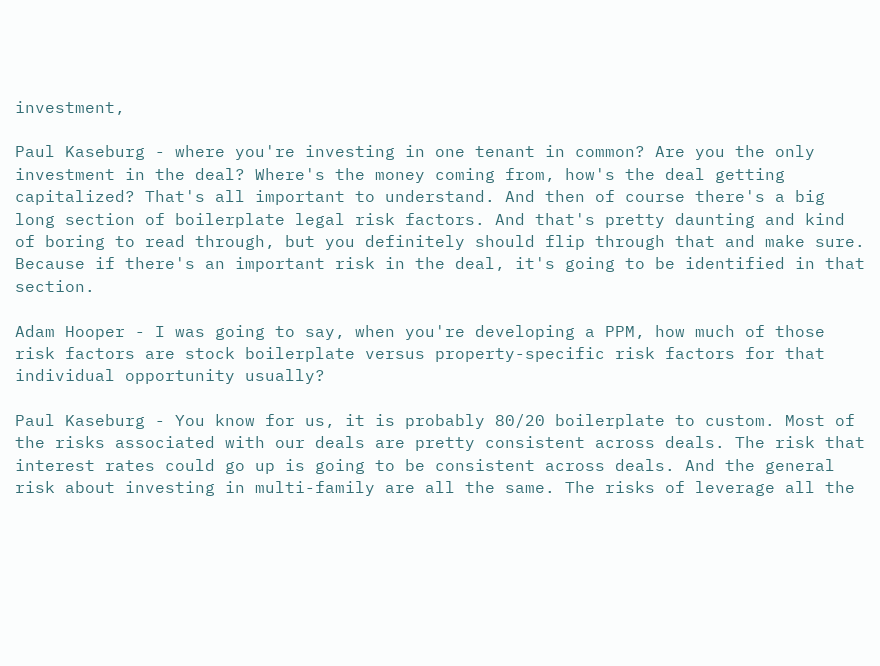investment,

Paul Kaseburg - where you're investing in one tenant in common? Are you the only investment in the deal? Where's the money coming from, how's the deal getting capitalized? That's all important to understand. And then of course there's a big long section of boilerplate legal risk factors. And that's pretty daunting and kind of boring to read through, but you definitely should flip through that and make sure. Because if there's an important risk in the deal, it's going to be identified in that section.

Adam Hooper - I was going to say, when you're developing a PPM, how much of those risk factors are stock boilerplate versus property-specific risk factors for that individual opportunity usually?

Paul Kaseburg - You know for us, it is probably 80/20 boilerplate to custom. Most of the risks associated with our deals are pretty consistent across deals. The risk that interest rates could go up is going to be consistent across deals. And the general risk about investing in multi-family are all the same. The risks of leverage all the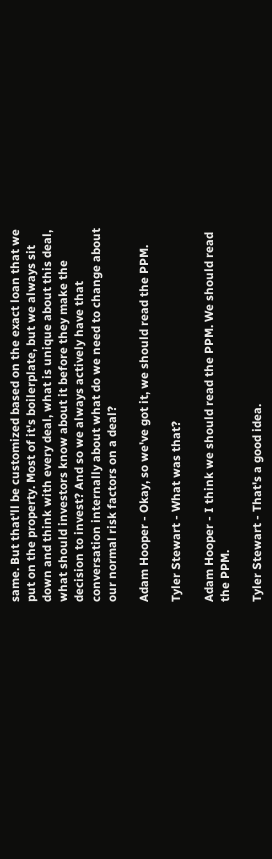same. But that'll be customized based on the exact loan that we put on the property. Most of it's boilerplate, but we always sit down and think with every deal, what is unique about this deal, what should investors know about it before they make the decision to invest? And so we always actively have that conversation internally about what do we need to change about our normal risk factors on a deal?

Adam Hooper - Okay, so we've got it, we should read the PPM.

Tyler Stewart - What was that?

Adam Hooper - I think we should read the PPM. We should read the PPM.

Tyler Stewart - That's a good idea.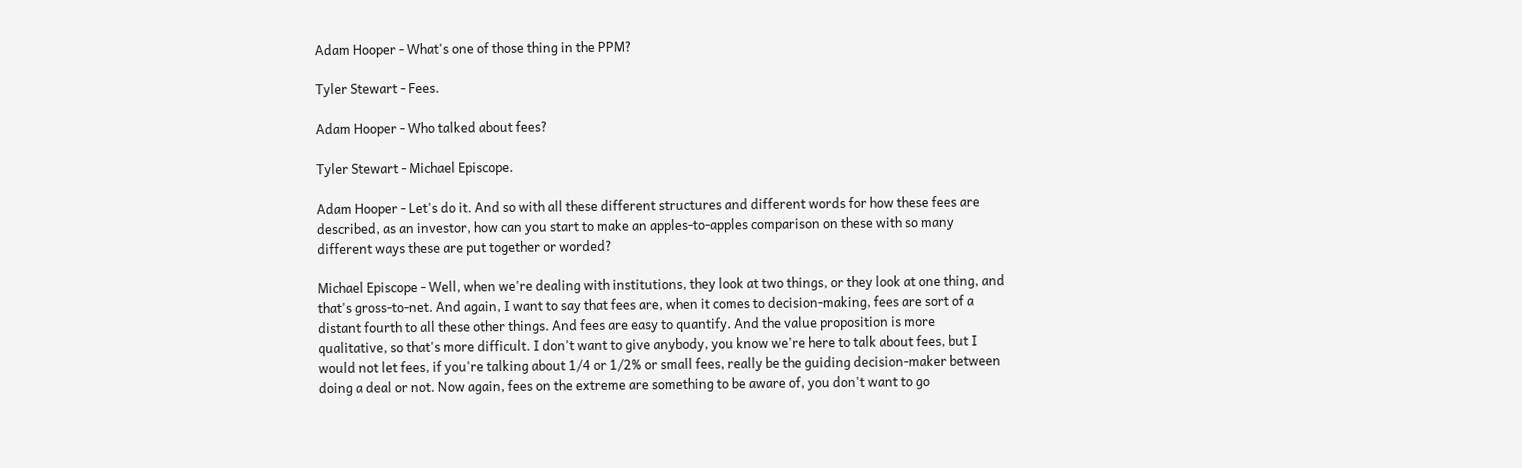Adam Hooper - What's one of those thing in the PPM?

Tyler Stewart - Fees.

Adam Hooper - Who talked about fees?

Tyler Stewart - Michael Episcope.

Adam Hooper - Let's do it. And so with all these different structures and different words for how these fees are described, as an investor, how can you start to make an apples-to-apples comparison on these with so many different ways these are put together or worded?

Michael Episcope - Well, when we're dealing with institutions, they look at two things, or they look at one thing, and that's gross-to-net. And again, I want to say that fees are, when it comes to decision-making, fees are sort of a distant fourth to all these other things. And fees are easy to quantify. And the value proposition is more qualitative, so that's more difficult. I don't want to give anybody, you know we're here to talk about fees, but I would not let fees, if you're talking about 1/4 or 1/2% or small fees, really be the guiding decision-maker between doing a deal or not. Now again, fees on the extreme are something to be aware of, you don't want to go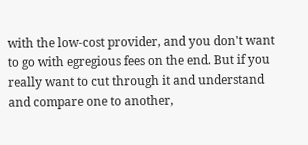with the low-cost provider, and you don't want to go with egregious fees on the end. But if you really want to cut through it and understand and compare one to another,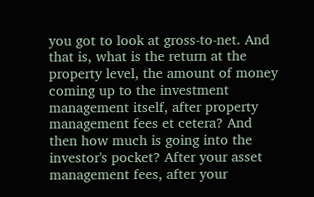you got to look at gross-to-net. And that is, what is the return at the property level, the amount of money coming up to the investment management itself, after property management fees et cetera? And then how much is going into the investor's pocket? After your asset management fees, after your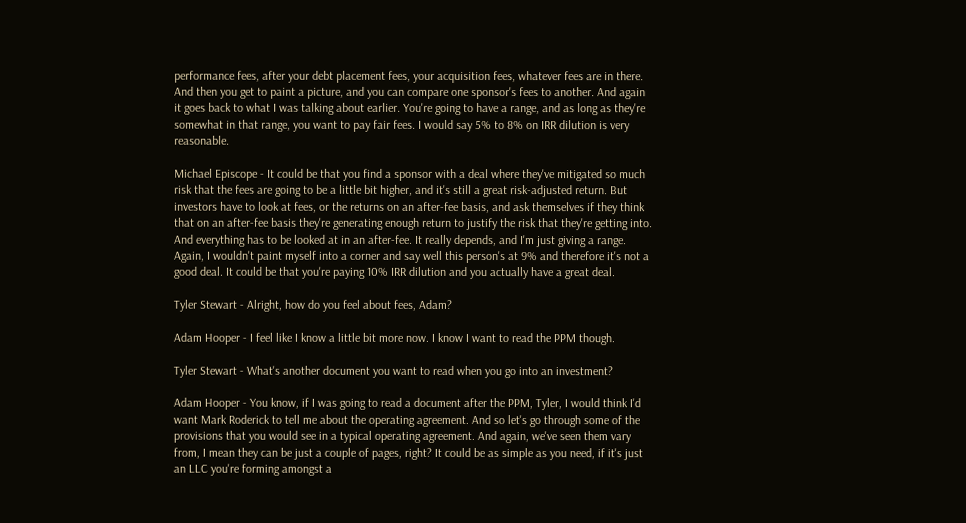performance fees, after your debt placement fees, your acquisition fees, whatever fees are in there. And then you get to paint a picture, and you can compare one sponsor's fees to another. And again it goes back to what I was talking about earlier. You're going to have a range, and as long as they're somewhat in that range, you want to pay fair fees. I would say 5% to 8% on IRR dilution is very reasonable.

Michael Episcope - It could be that you find a sponsor with a deal where they've mitigated so much risk that the fees are going to be a little bit higher, and it's still a great risk-adjusted return. But investors have to look at fees, or the returns on an after-fee basis, and ask themselves if they think that on an after-fee basis they're generating enough return to justify the risk that they're getting into. And everything has to be looked at in an after-fee. It really depends, and I'm just giving a range. Again, I wouldn't paint myself into a corner and say well this person's at 9% and therefore it's not a good deal. It could be that you're paying 10% IRR dilution and you actually have a great deal.

Tyler Stewart - Alright, how do you feel about fees, Adam?

Adam Hooper - I feel like I know a little bit more now. I know I want to read the PPM though.

Tyler Stewart - What's another document you want to read when you go into an investment?

Adam Hooper - You know, if I was going to read a document after the PPM, Tyler, I would think I'd want Mark Roderick to tell me about the operating agreement. And so let's go through some of the provisions that you would see in a typical operating agreement. And again, we've seen them vary from, I mean they can be just a couple of pages, right? It could be as simple as you need, if it's just an LLC you're forming amongst a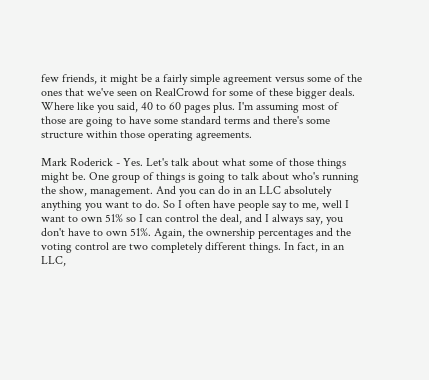few friends, it might be a fairly simple agreement versus some of the ones that we've seen on RealCrowd for some of these bigger deals. Where like you said, 40 to 60 pages plus. I'm assuming most of those are going to have some standard terms and there's some structure within those operating agreements.

Mark Roderick - Yes. Let's talk about what some of those things might be. One group of things is going to talk about who's running the show, management. And you can do in an LLC absolutely anything you want to do. So I often have people say to me, well I want to own 51% so I can control the deal, and I always say, you don't have to own 51%. Again, the ownership percentages and the voting control are two completely different things. In fact, in an LLC,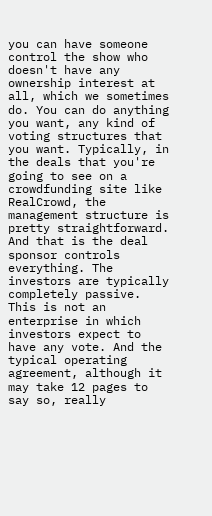you can have someone control the show who doesn't have any ownership interest at all, which we sometimes do. You can do anything you want, any kind of voting structures that you want. Typically, in the deals that you're going to see on a crowdfunding site like RealCrowd, the management structure is pretty straightforward. And that is the deal sponsor controls everything. The investors are typically completely passive. This is not an enterprise in which investors expect to have any vote. And the typical operating agreement, although it may take 12 pages to say so, really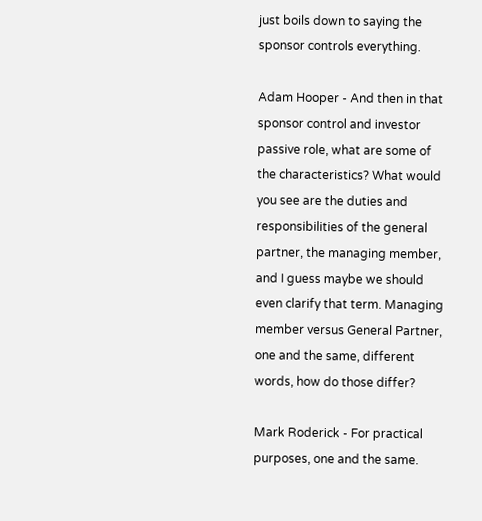just boils down to saying the sponsor controls everything.

Adam Hooper - And then in that sponsor control and investor passive role, what are some of the characteristics? What would you see are the duties and responsibilities of the general partner, the managing member, and I guess maybe we should even clarify that term. Managing member versus General Partner, one and the same, different words, how do those differ?

Mark Roderick - For practical purposes, one and the same.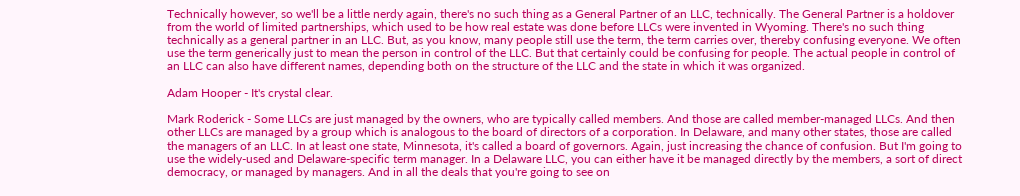Technically however, so we'll be a little nerdy again, there's no such thing as a General Partner of an LLC, technically. The General Partner is a holdover from the world of limited partnerships, which used to be how real estate was done before LLCs were invented in Wyoming. There's no such thing technically as a general partner in an LLC. But, as you know, many people still use the term, the term carries over, thereby confusing everyone. We often use the term generically just to mean the person in control of the LLC. But that certainly could be confusing for people. The actual people in control of an LLC can also have different names, depending both on the structure of the LLC and the state in which it was organized.

Adam Hooper - It's crystal clear.

Mark Roderick - Some LLCs are just managed by the owners, who are typically called members. And those are called member-managed LLCs. And then other LLCs are managed by a group which is analogous to the board of directors of a corporation. In Delaware, and many other states, those are called the managers of an LLC. In at least one state, Minnesota, it's called a board of governors. Again, just increasing the chance of confusion. But I'm going to use the widely-used and Delaware-specific term manager. In a Delaware LLC, you can either have it be managed directly by the members, a sort of direct democracy, or managed by managers. And in all the deals that you're going to see on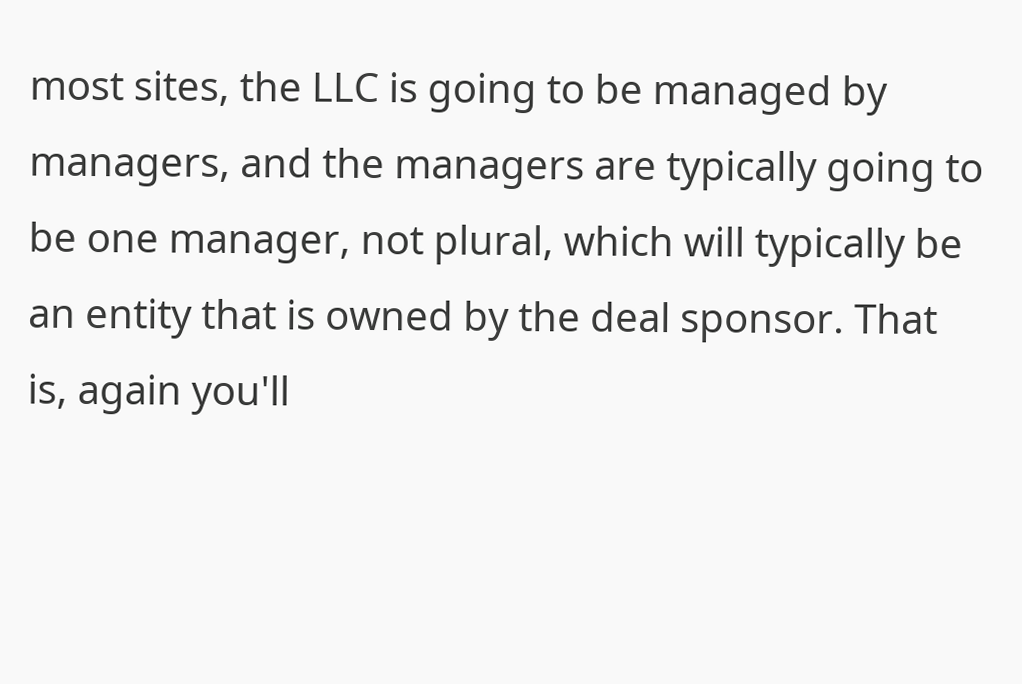most sites, the LLC is going to be managed by managers, and the managers are typically going to be one manager, not plural, which will typically be an entity that is owned by the deal sponsor. That is, again you'll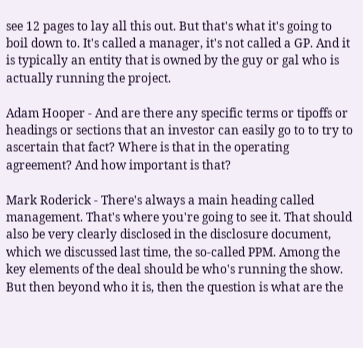see 12 pages to lay all this out. But that's what it's going to boil down to. It's called a manager, it's not called a GP. And it is typically an entity that is owned by the guy or gal who is actually running the project.

Adam Hooper - And are there any specific terms or tipoffs or headings or sections that an investor can easily go to to try to ascertain that fact? Where is that in the operating agreement? And how important is that?

Mark Roderick - There's always a main heading called management. That's where you're going to see it. That should also be very clearly disclosed in the disclosure document, which we discussed last time, the so-called PPM. Among the key elements of the deal should be who's running the show. But then beyond who it is, then the question is what are the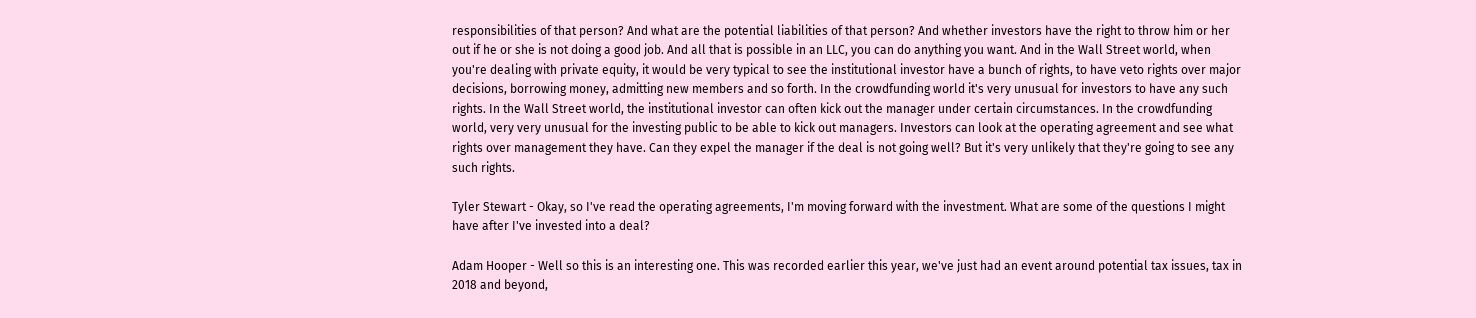responsibilities of that person? And what are the potential liabilities of that person? And whether investors have the right to throw him or her out if he or she is not doing a good job. And all that is possible in an LLC, you can do anything you want. And in the Wall Street world, when you're dealing with private equity, it would be very typical to see the institutional investor have a bunch of rights, to have veto rights over major decisions, borrowing money, admitting new members and so forth. In the crowdfunding world it's very unusual for investors to have any such rights. In the Wall Street world, the institutional investor can often kick out the manager under certain circumstances. In the crowdfunding world, very very unusual for the investing public to be able to kick out managers. Investors can look at the operating agreement and see what rights over management they have. Can they expel the manager if the deal is not going well? But it's very unlikely that they're going to see any such rights.

Tyler Stewart - Okay, so I've read the operating agreements, I'm moving forward with the investment. What are some of the questions I might have after I've invested into a deal?

Adam Hooper - Well so this is an interesting one. This was recorded earlier this year, we've just had an event around potential tax issues, tax in 2018 and beyond,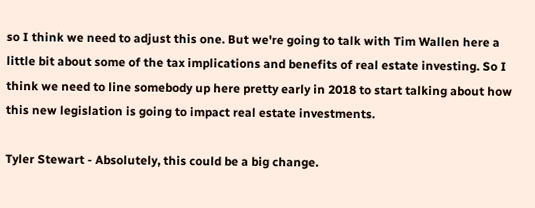so I think we need to adjust this one. But we're going to talk with Tim Wallen here a little bit about some of the tax implications and benefits of real estate investing. So I think we need to line somebody up here pretty early in 2018 to start talking about how this new legislation is going to impact real estate investments.

Tyler Stewart - Absolutely, this could be a big change.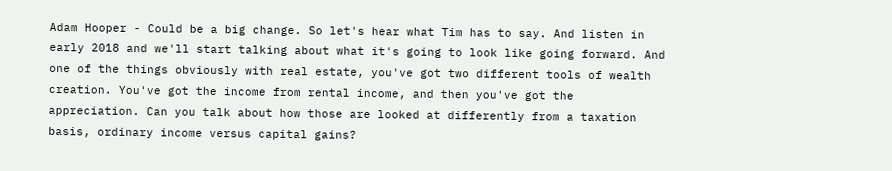Adam Hooper - Could be a big change. So let's hear what Tim has to say. And listen in early 2018 and we'll start talking about what it's going to look like going forward. And one of the things obviously with real estate, you've got two different tools of wealth creation. You've got the income from rental income, and then you've got the appreciation. Can you talk about how those are looked at differently from a taxation basis, ordinary income versus capital gains?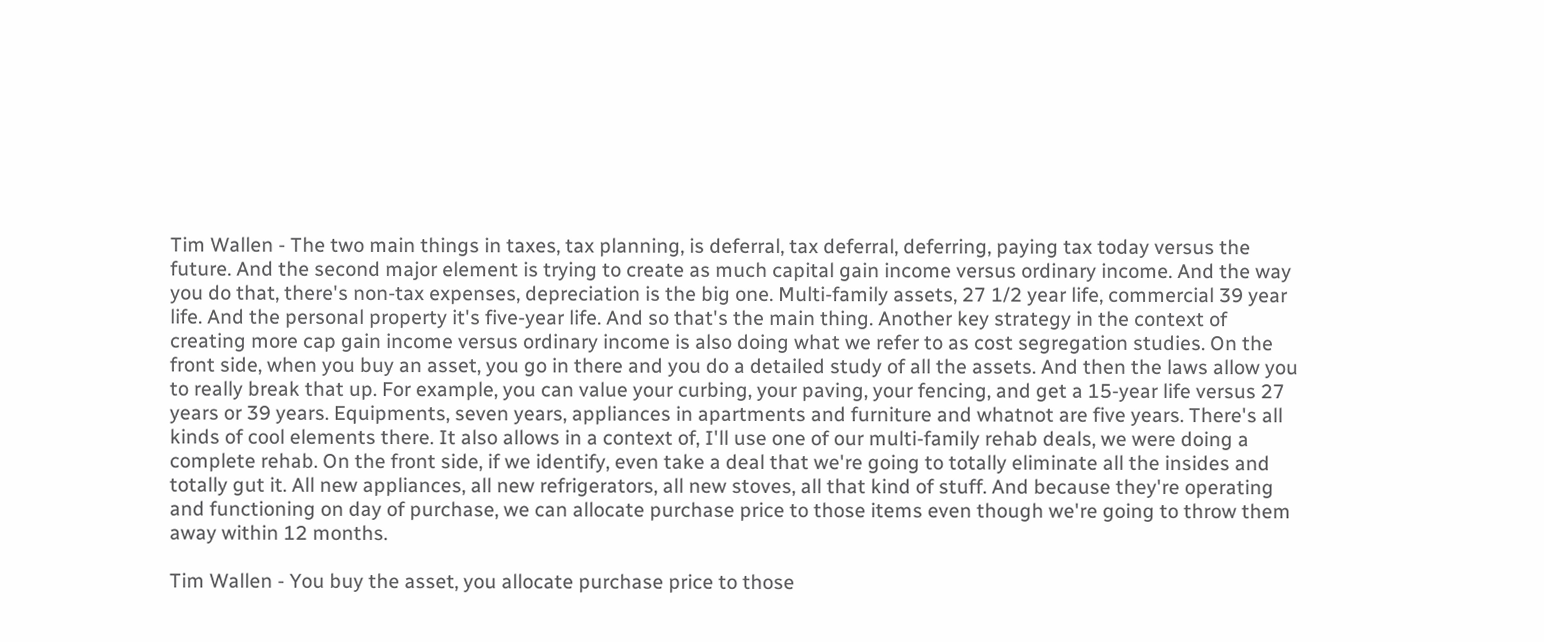Tim Wallen - The two main things in taxes, tax planning, is deferral, tax deferral, deferring, paying tax today versus the future. And the second major element is trying to create as much capital gain income versus ordinary income. And the way you do that, there's non-tax expenses, depreciation is the big one. Multi-family assets, 27 1/2 year life, commercial 39 year life. And the personal property it's five-year life. And so that's the main thing. Another key strategy in the context of creating more cap gain income versus ordinary income is also doing what we refer to as cost segregation studies. On the front side, when you buy an asset, you go in there and you do a detailed study of all the assets. And then the laws allow you to really break that up. For example, you can value your curbing, your paving, your fencing, and get a 15-year life versus 27 years or 39 years. Equipments, seven years, appliances in apartments and furniture and whatnot are five years. There's all kinds of cool elements there. It also allows in a context of, I'll use one of our multi-family rehab deals, we were doing a complete rehab. On the front side, if we identify, even take a deal that we're going to totally eliminate all the insides and totally gut it. All new appliances, all new refrigerators, all new stoves, all that kind of stuff. And because they're operating and functioning on day of purchase, we can allocate purchase price to those items even though we're going to throw them away within 12 months.

Tim Wallen - You buy the asset, you allocate purchase price to those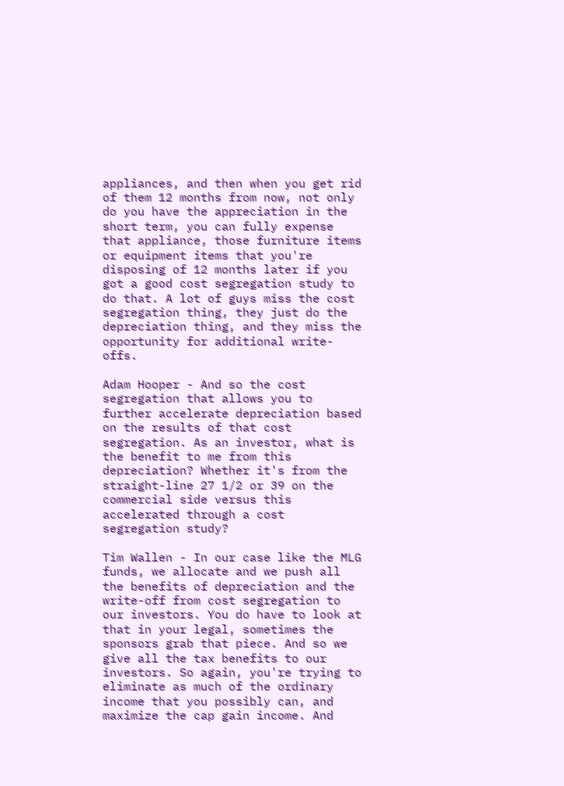appliances, and then when you get rid of them 12 months from now, not only do you have the appreciation in the short term, you can fully expense that appliance, those furniture items or equipment items that you're disposing of 12 months later if you got a good cost segregation study to do that. A lot of guys miss the cost segregation thing, they just do the depreciation thing, and they miss the opportunity for additional write-offs.

Adam Hooper - And so the cost segregation that allows you to further accelerate depreciation based on the results of that cost segregation. As an investor, what is the benefit to me from this depreciation? Whether it's from the straight-line 27 1/2 or 39 on the commercial side versus this accelerated through a cost segregation study?

Tim Wallen - In our case like the MLG funds, we allocate and we push all the benefits of depreciation and the write-off from cost segregation to our investors. You do have to look at that in your legal, sometimes the sponsors grab that piece. And so we give all the tax benefits to our investors. So again, you're trying to eliminate as much of the ordinary income that you possibly can, and maximize the cap gain income. And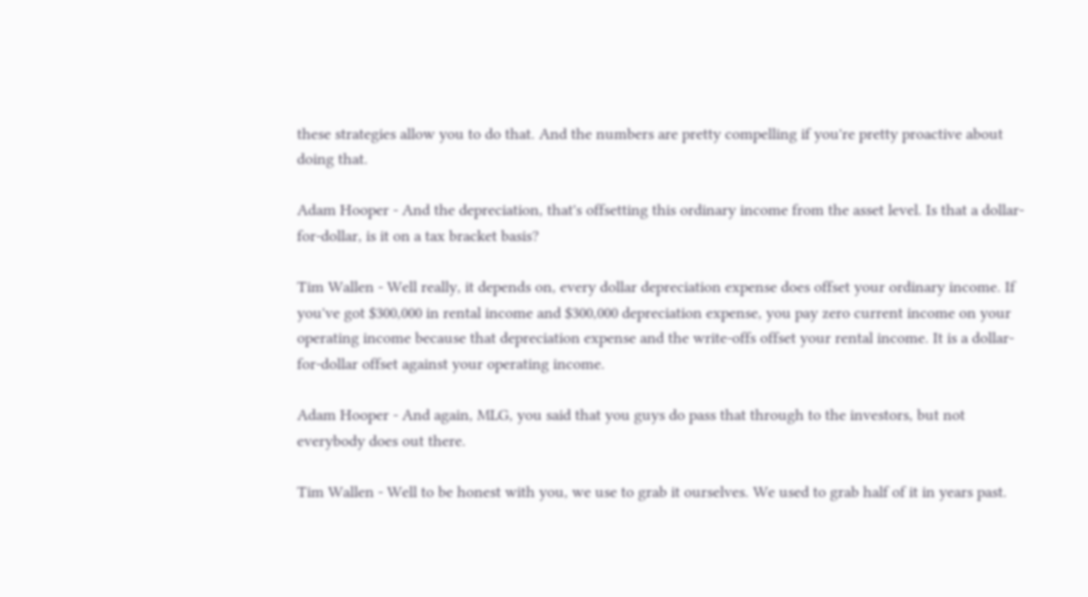these strategies allow you to do that. And the numbers are pretty compelling if you're pretty proactive about doing that.

Adam Hooper - And the depreciation, that's offsetting this ordinary income from the asset level. Is that a dollar-for-dollar, is it on a tax bracket basis?

Tim Wallen - Well really, it depends on, every dollar depreciation expense does offset your ordinary income. If you've got $300,000 in rental income and $300,000 depreciation expense, you pay zero current income on your operating income because that depreciation expense and the write-offs offset your rental income. It is a dollar-for-dollar offset against your operating income.

Adam Hooper - And again, MLG, you said that you guys do pass that through to the investors, but not everybody does out there.

Tim Wallen - Well to be honest with you, we use to grab it ourselves. We used to grab half of it in years past.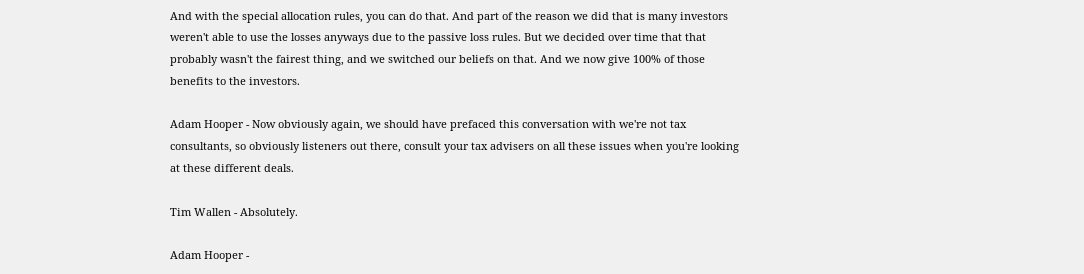And with the special allocation rules, you can do that. And part of the reason we did that is many investors weren't able to use the losses anyways due to the passive loss rules. But we decided over time that that probably wasn't the fairest thing, and we switched our beliefs on that. And we now give 100% of those benefits to the investors.

Adam Hooper - Now obviously again, we should have prefaced this conversation with we're not tax consultants, so obviously listeners out there, consult your tax advisers on all these issues when you're looking at these different deals.

Tim Wallen - Absolutely.

Adam Hooper -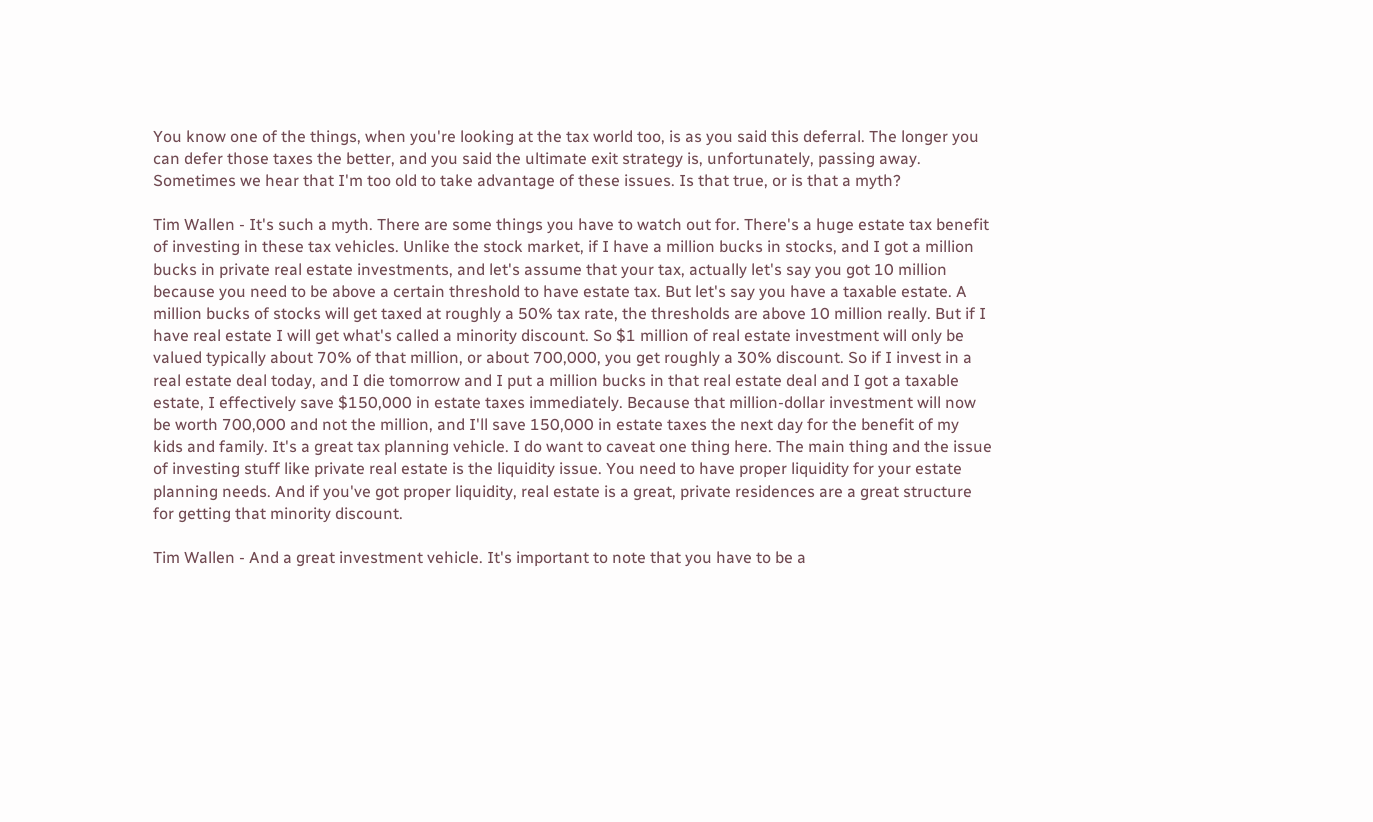You know one of the things, when you're looking at the tax world too, is as you said this deferral. The longer you can defer those taxes the better, and you said the ultimate exit strategy is, unfortunately, passing away. Sometimes we hear that I'm too old to take advantage of these issues. Is that true, or is that a myth?

Tim Wallen - It's such a myth. There are some things you have to watch out for. There's a huge estate tax benefit of investing in these tax vehicles. Unlike the stock market, if I have a million bucks in stocks, and I got a million bucks in private real estate investments, and let's assume that your tax, actually let's say you got 10 million because you need to be above a certain threshold to have estate tax. But let's say you have a taxable estate. A million bucks of stocks will get taxed at roughly a 50% tax rate, the thresholds are above 10 million really. But if I have real estate I will get what's called a minority discount. So $1 million of real estate investment will only be valued typically about 70% of that million, or about 700,000, you get roughly a 30% discount. So if I invest in a real estate deal today, and I die tomorrow and I put a million bucks in that real estate deal and I got a taxable estate, I effectively save $150,000 in estate taxes immediately. Because that million-dollar investment will now be worth 700,000 and not the million, and I'll save 150,000 in estate taxes the next day for the benefit of my kids and family. It's a great tax planning vehicle. I do want to caveat one thing here. The main thing and the issue of investing stuff like private real estate is the liquidity issue. You need to have proper liquidity for your estate planning needs. And if you've got proper liquidity, real estate is a great, private residences are a great structure for getting that minority discount.

Tim Wallen - And a great investment vehicle. It's important to note that you have to be a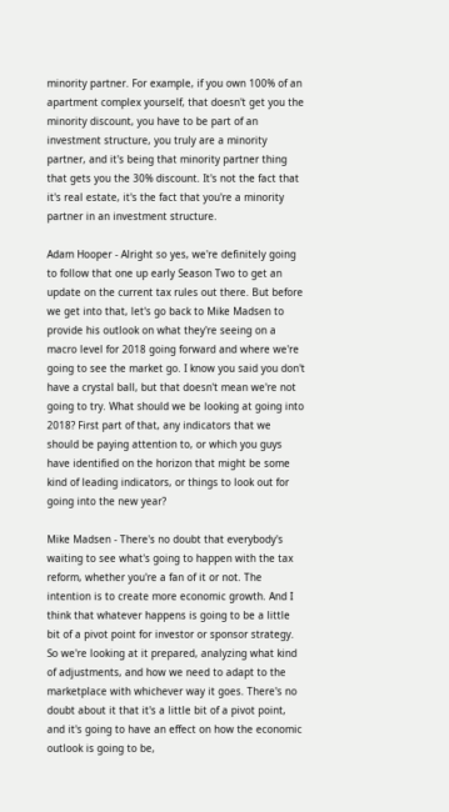minority partner. For example, if you own 100% of an apartment complex yourself, that doesn't get you the minority discount, you have to be part of an investment structure, you truly are a minority partner, and it's being that minority partner thing that gets you the 30% discount. It's not the fact that it's real estate, it's the fact that you're a minority partner in an investment structure.

Adam Hooper - Alright so yes, we're definitely going to follow that one up early Season Two to get an update on the current tax rules out there. But before we get into that, let's go back to Mike Madsen to provide his outlook on what they're seeing on a macro level for 2018 going forward and where we're going to see the market go. I know you said you don't have a crystal ball, but that doesn't mean we're not going to try. What should we be looking at going into 2018? First part of that, any indicators that we should be paying attention to, or which you guys have identified on the horizon that might be some kind of leading indicators, or things to look out for going into the new year?

Mike Madsen - There's no doubt that everybody's waiting to see what's going to happen with the tax reform, whether you're a fan of it or not. The intention is to create more economic growth. And I think that whatever happens is going to be a little bit of a pivot point for investor or sponsor strategy. So we're looking at it prepared, analyzing what kind of adjustments, and how we need to adapt to the marketplace with whichever way it goes. There's no doubt about it that it's a little bit of a pivot point, and it's going to have an effect on how the economic outlook is going to be,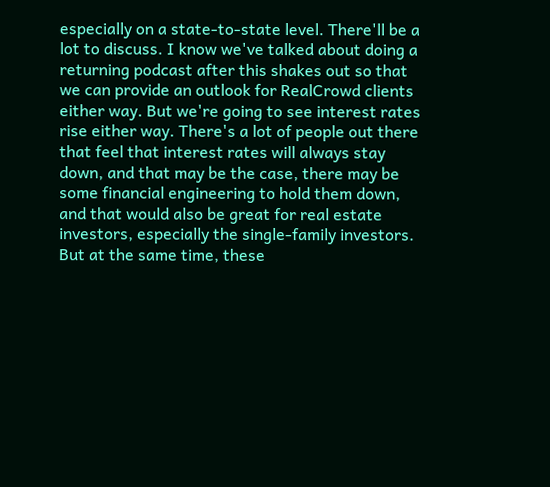especially on a state-to-state level. There'll be a lot to discuss. I know we've talked about doing a returning podcast after this shakes out so that we can provide an outlook for RealCrowd clients either way. But we're going to see interest rates rise either way. There's a lot of people out there that feel that interest rates will always stay down, and that may be the case, there may be some financial engineering to hold them down, and that would also be great for real estate investors, especially the single-family investors. But at the same time, these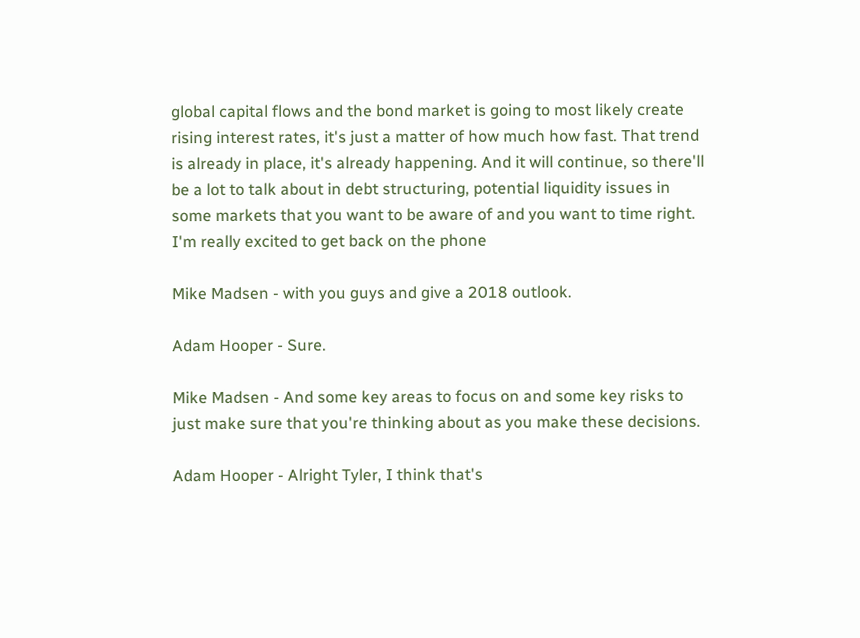global capital flows and the bond market is going to most likely create rising interest rates, it's just a matter of how much how fast. That trend is already in place, it's already happening. And it will continue, so there'll be a lot to talk about in debt structuring, potential liquidity issues in some markets that you want to be aware of and you want to time right. I'm really excited to get back on the phone

Mike Madsen - with you guys and give a 2018 outlook.

Adam Hooper - Sure.

Mike Madsen - And some key areas to focus on and some key risks to just make sure that you're thinking about as you make these decisions.

Adam Hooper - Alright Tyler, I think that's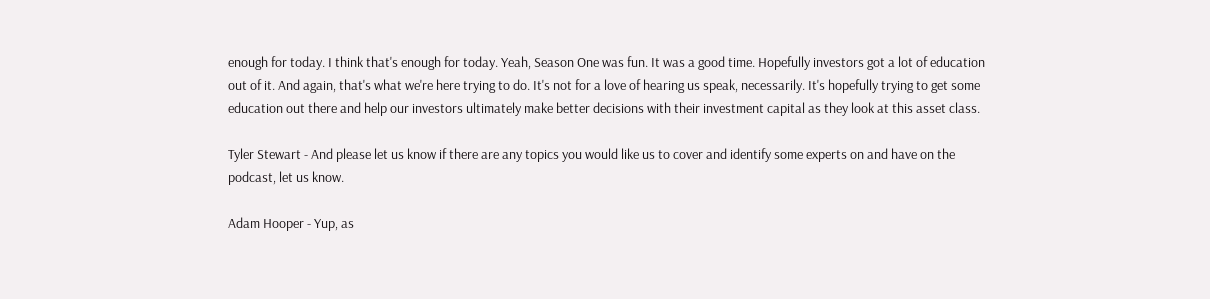enough for today. I think that's enough for today. Yeah, Season One was fun. It was a good time. Hopefully investors got a lot of education out of it. And again, that's what we're here trying to do. It's not for a love of hearing us speak, necessarily. It's hopefully trying to get some education out there and help our investors ultimately make better decisions with their investment capital as they look at this asset class.

Tyler Stewart - And please let us know if there are any topics you would like us to cover and identify some experts on and have on the podcast, let us know.

Adam Hooper - Yup, as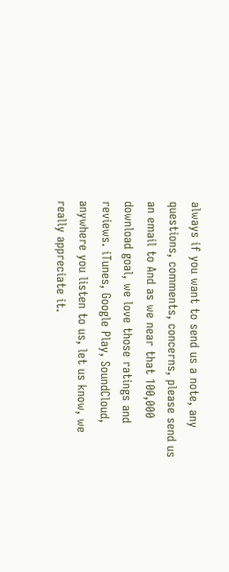always if you want to send us a note, any questions, comments, concerns, please send us an email to And as we near that 100,000 download goal, we love those ratings and reviews. iTunes, Google Play, SoundCloud, anywhere you listen to us, let us know, we really appreciate it.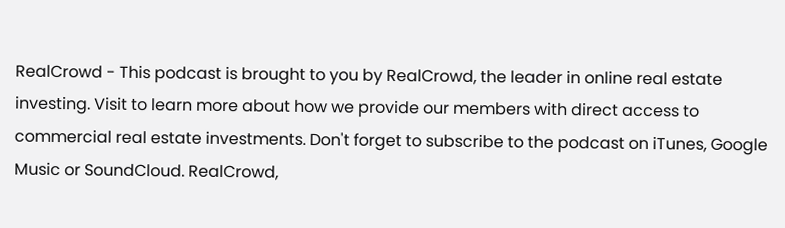RealCrowd - This podcast is brought to you by RealCrowd, the leader in online real estate investing. Visit to learn more about how we provide our members with direct access to commercial real estate investments. Don't forget to subscribe to the podcast on iTunes, Google Music or SoundCloud. RealCrowd,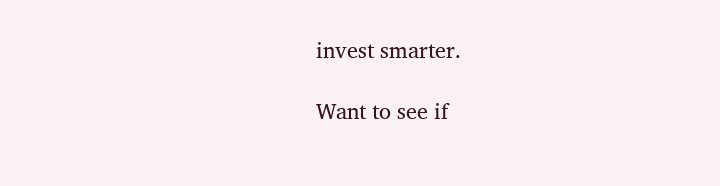invest smarter.

Want to see if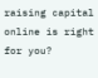raising capital online is right for you?